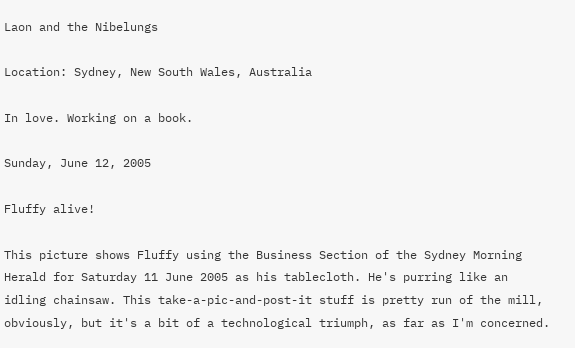Laon and the Nibelungs

Location: Sydney, New South Wales, Australia

In love. Working on a book.

Sunday, June 12, 2005

Fluffy alive!

This picture shows Fluffy using the Business Section of the Sydney Morning Herald for Saturday 11 June 2005 as his tablecloth. He's purring like an idling chainsaw. This take-a-pic-and-post-it stuff is pretty run of the mill, obviously, but it's a bit of a technological triumph, as far as I'm concerned.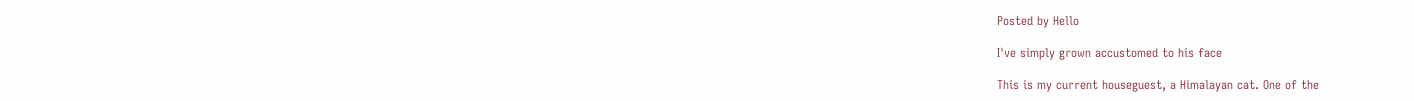Posted by Hello

I've simply grown accustomed to his face

This is my current houseguest, a Himalayan cat. One of the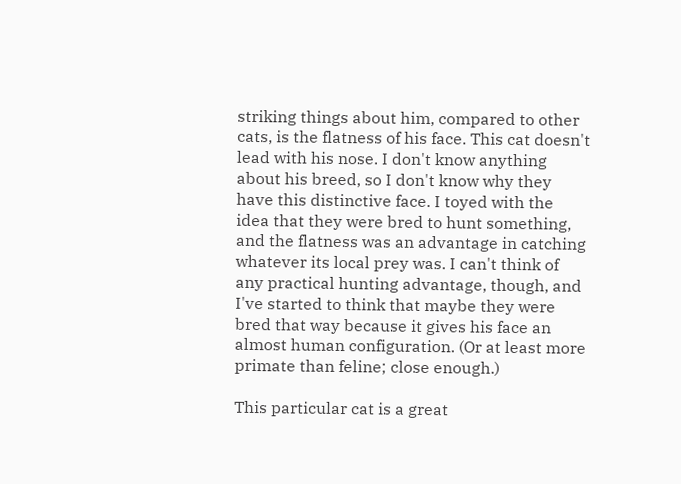striking things about him, compared to other cats, is the flatness of his face. This cat doesn't lead with his nose. I don't know anything about his breed, so I don't know why they have this distinctive face. I toyed with the idea that they were bred to hunt something, and the flatness was an advantage in catching whatever its local prey was. I can't think of any practical hunting advantage, though, and I've started to think that maybe they were bred that way because it gives his face an almost human configuration. (Or at least more primate than feline; close enough.)

This particular cat is a great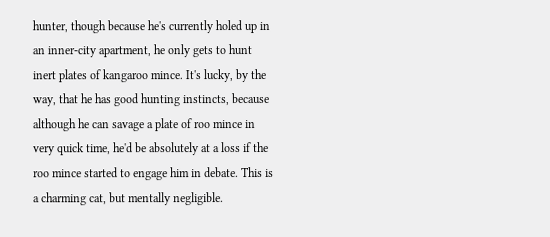hunter, though because he's currently holed up in an inner-city apartment, he only gets to hunt inert plates of kangaroo mince. It's lucky, by the way, that he has good hunting instincts, because although he can savage a plate of roo mince in very quick time, he'd be absolutely at a loss if the roo mince started to engage him in debate. This is a charming cat, but mentally negligible.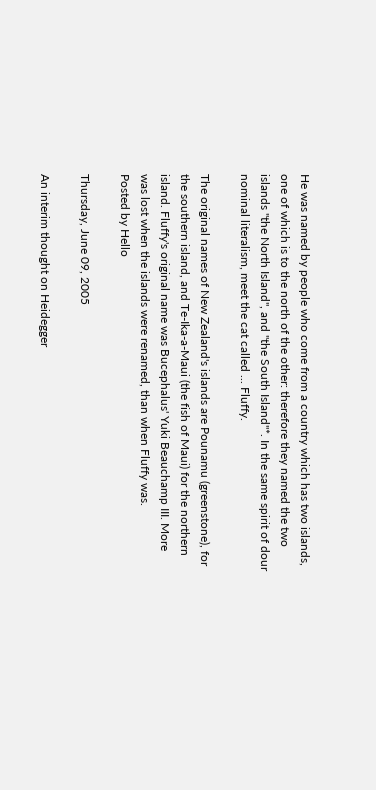He was named by people who come from a country which has two islands, one of which is to the north of the other: therefore they named the two islands "the North Island", and "the South Island"*. In the same spirit of dour nominal literalism, meet the cat called ... Fluffy.

The original names of New Zealand's islands are Pounamu (greenstone), for the southern island, and Te-Ika-a-Maui (the fish of Maui) for the northern island. Fluffy's original name was Bucephalus' Yuki Beauchamp III. More was lost when the islands were renamed, than when Fluffy was.
Posted by Hello

Thursday, June 09, 2005

An interim thought on Heidegger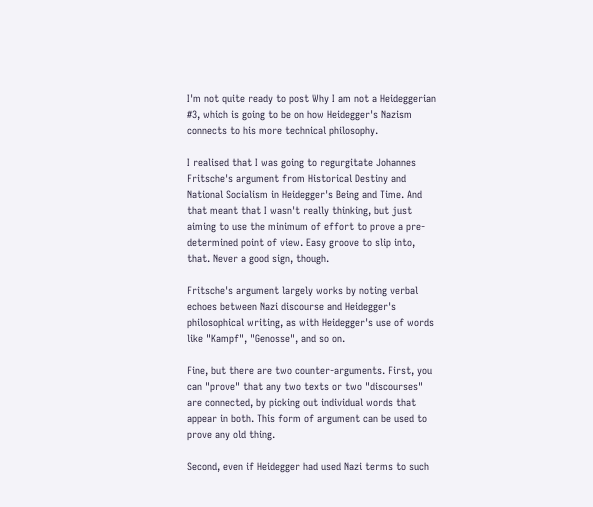I'm not quite ready to post Why I am not a Heideggerian #3, which is going to be on how Heidegger's Nazism connects to his more technical philosophy.

I realised that I was going to regurgitate Johannes Fritsche's argument from Historical Destiny and National Socialism in Heidegger's Being and Time. And that meant that I wasn't really thinking, but just aiming to use the minimum of effort to prove a pre-determined point of view. Easy groove to slip into, that. Never a good sign, though.

Fritsche's argument largely works by noting verbal echoes between Nazi discourse and Heidegger's philosophical writing, as with Heidegger's use of words like "Kampf", "Genosse", and so on.

Fine, but there are two counter-arguments. First, you can "prove" that any two texts or two "discourses" are connected, by picking out individual words that appear in both. This form of argument can be used to prove any old thing.

Second, even if Heidegger had used Nazi terms to such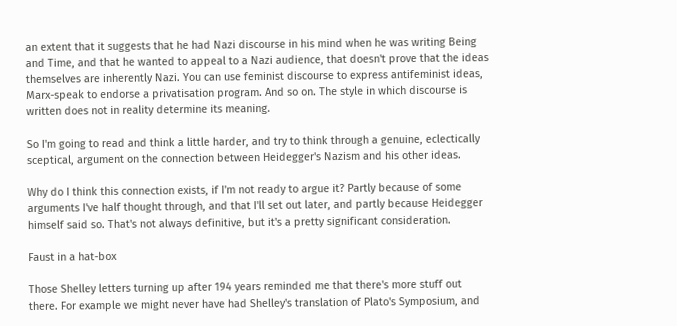an extent that it suggests that he had Nazi discourse in his mind when he was writing Being and Time, and that he wanted to appeal to a Nazi audience, that doesn't prove that the ideas themselves are inherently Nazi. You can use feminist discourse to express antifeminist ideas, Marx-speak to endorse a privatisation program. And so on. The style in which discourse is written does not in reality determine its meaning.

So I'm going to read and think a little harder, and try to think through a genuine, eclectically sceptical, argument on the connection between Heidegger's Nazism and his other ideas.

Why do I think this connection exists, if I'm not ready to argue it? Partly because of some arguments I've half thought through, and that I'll set out later, and partly because Heidegger himself said so. That's not always definitive, but it's a pretty significant consideration.

Faust in a hat-box

Those Shelley letters turning up after 194 years reminded me that there's more stuff out there. For example we might never have had Shelley's translation of Plato's Symposium, and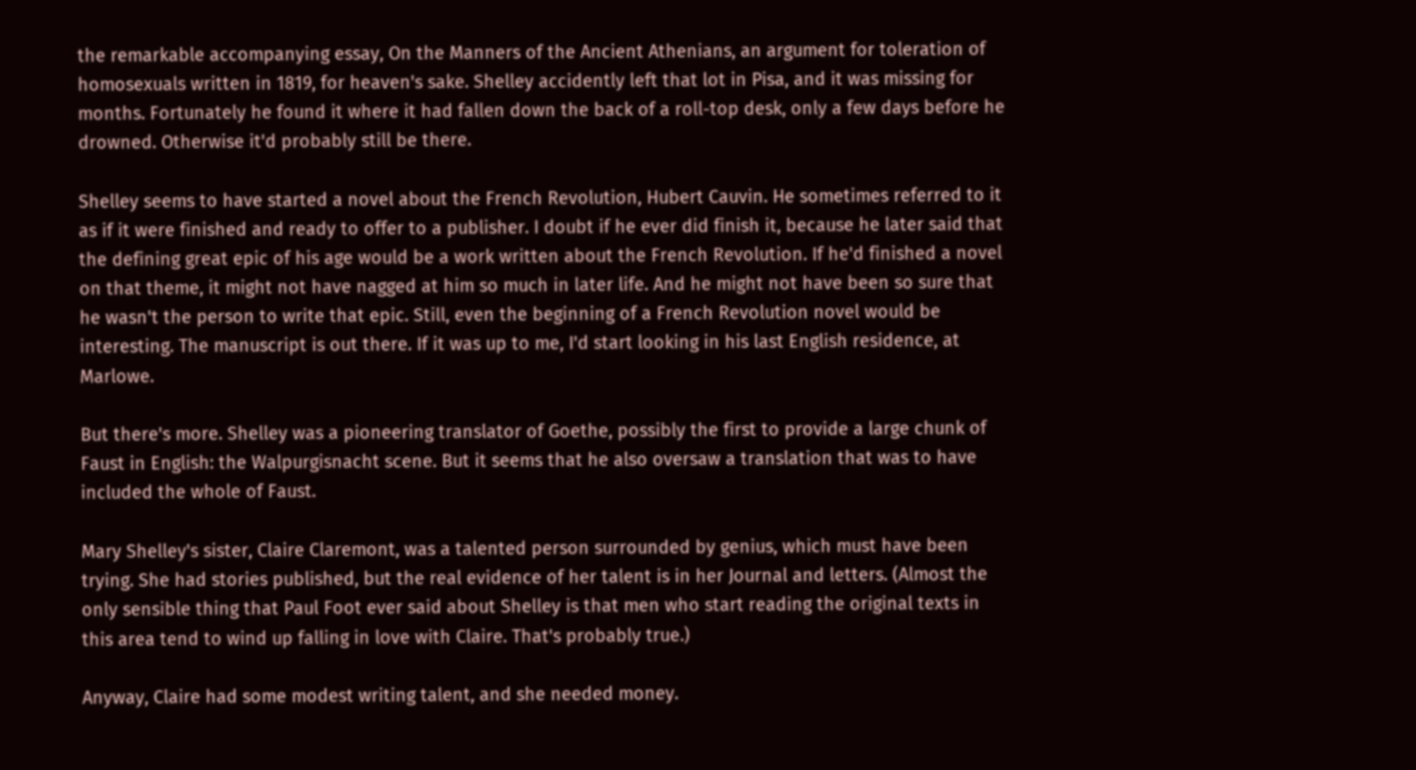the remarkable accompanying essay, On the Manners of the Ancient Athenians, an argument for toleration of homosexuals written in 1819, for heaven's sake. Shelley accidently left that lot in Pisa, and it was missing for months. Fortunately he found it where it had fallen down the back of a roll-top desk, only a few days before he drowned. Otherwise it'd probably still be there.

Shelley seems to have started a novel about the French Revolution, Hubert Cauvin. He sometimes referred to it as if it were finished and ready to offer to a publisher. I doubt if he ever did finish it, because he later said that the defining great epic of his age would be a work written about the French Revolution. If he'd finished a novel on that theme, it might not have nagged at him so much in later life. And he might not have been so sure that he wasn't the person to write that epic. Still, even the beginning of a French Revolution novel would be interesting. The manuscript is out there. If it was up to me, I'd start looking in his last English residence, at Marlowe.

But there's more. Shelley was a pioneering translator of Goethe, possibly the first to provide a large chunk of Faust in English: the Walpurgisnacht scene. But it seems that he also oversaw a translation that was to have included the whole of Faust.

Mary Shelley's sister, Claire Claremont, was a talented person surrounded by genius, which must have been trying. She had stories published, but the real evidence of her talent is in her Journal and letters. (Almost the only sensible thing that Paul Foot ever said about Shelley is that men who start reading the original texts in this area tend to wind up falling in love with Claire. That's probably true.)

Anyway, Claire had some modest writing talent, and she needed money.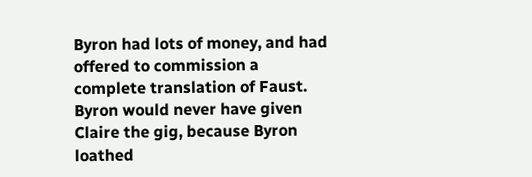Byron had lots of money, and had offered to commission a complete translation of Faust. Byron would never have given Claire the gig, because Byron loathed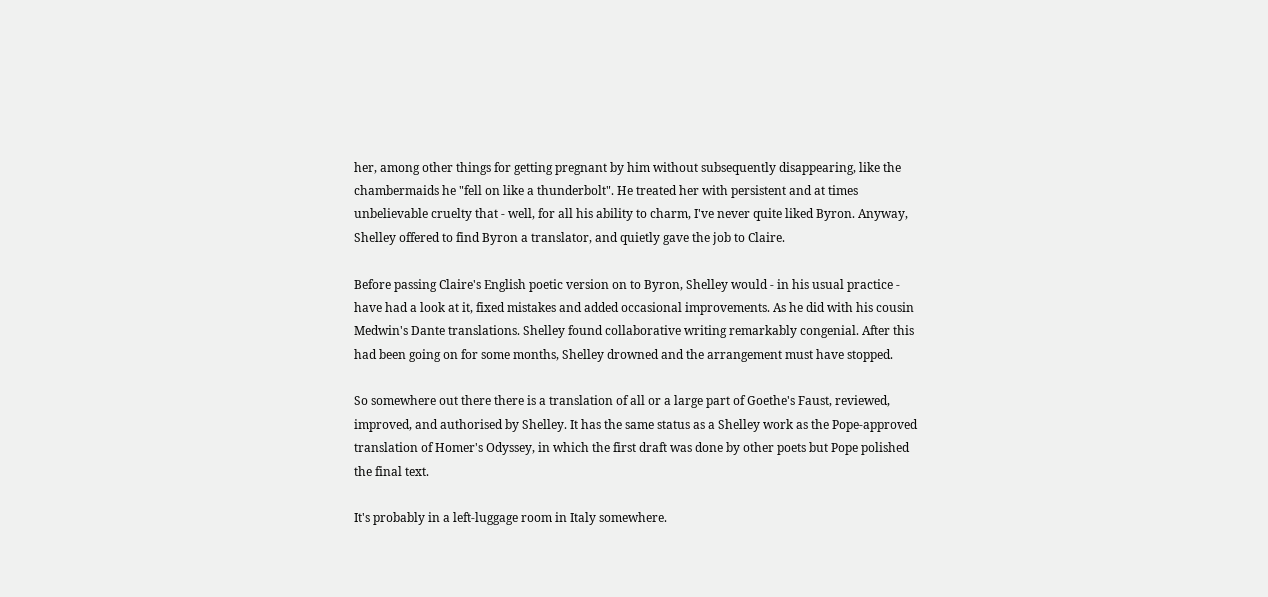her, among other things for getting pregnant by him without subsequently disappearing, like the chambermaids he "fell on like a thunderbolt". He treated her with persistent and at times unbelievable cruelty that - well, for all his ability to charm, I've never quite liked Byron. Anyway, Shelley offered to find Byron a translator, and quietly gave the job to Claire.

Before passing Claire's English poetic version on to Byron, Shelley would - in his usual practice - have had a look at it, fixed mistakes and added occasional improvements. As he did with his cousin Medwin's Dante translations. Shelley found collaborative writing remarkably congenial. After this had been going on for some months, Shelley drowned and the arrangement must have stopped.

So somewhere out there there is a translation of all or a large part of Goethe's Faust, reviewed, improved, and authorised by Shelley. It has the same status as a Shelley work as the Pope-approved translation of Homer's Odyssey, in which the first draft was done by other poets but Pope polished the final text.

It's probably in a left-luggage room in Italy somewhere.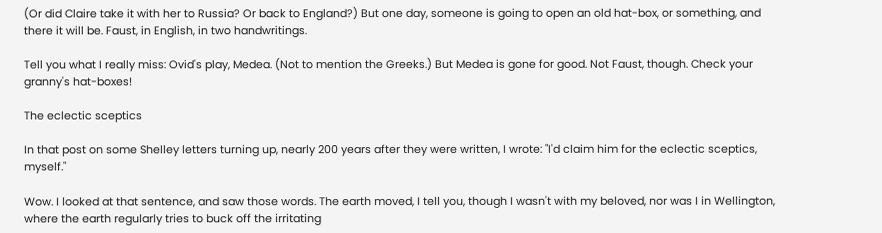(Or did Claire take it with her to Russia? Or back to England?) But one day, someone is going to open an old hat-box, or something, and there it will be. Faust, in English, in two handwritings.

Tell you what I really miss: Ovid's play, Medea. (Not to mention the Greeks.) But Medea is gone for good. Not Faust, though. Check your granny's hat-boxes!

The eclectic sceptics

In that post on some Shelley letters turning up, nearly 200 years after they were written, I wrote: "I'd claim him for the eclectic sceptics, myself."

Wow. I looked at that sentence, and saw those words. The earth moved, I tell you, though I wasn't with my beloved, nor was I in Wellington, where the earth regularly tries to buck off the irritating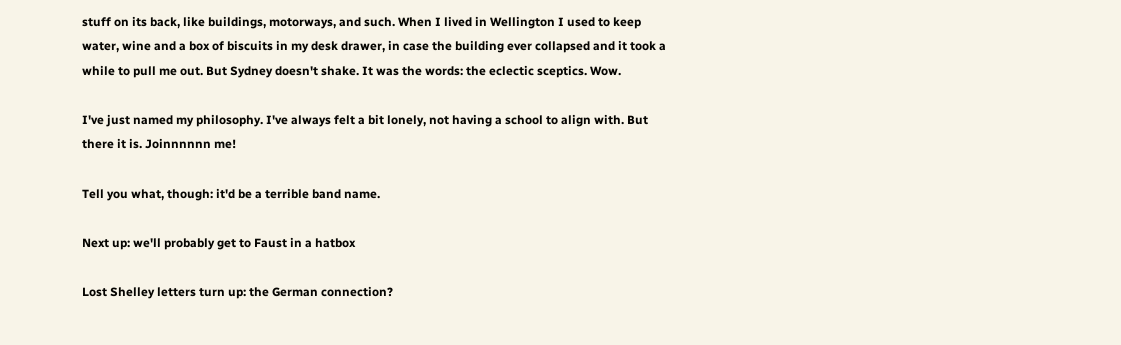stuff on its back, like buildings, motorways, and such. When I lived in Wellington I used to keep water, wine and a box of biscuits in my desk drawer, in case the building ever collapsed and it took a while to pull me out. But Sydney doesn't shake. It was the words: the eclectic sceptics. Wow.

I've just named my philosophy. I've always felt a bit lonely, not having a school to align with. But there it is. Joinnnnnn me!

Tell you what, though: it'd be a terrible band name.

Next up: we'll probably get to Faust in a hatbox

Lost Shelley letters turn up: the German connection?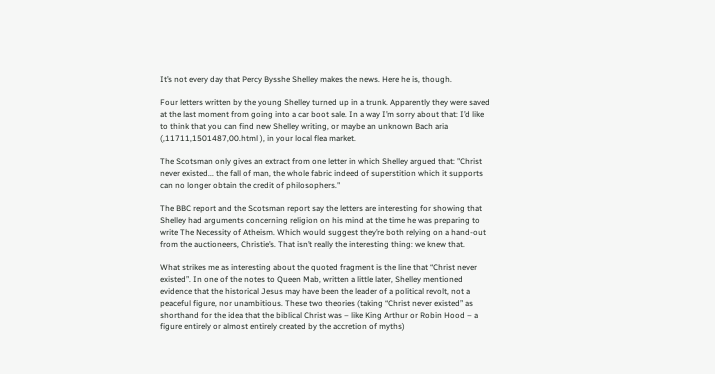It’s not every day that Percy Bysshe Shelley makes the news. Here he is, though.

Four letters written by the young Shelley turned up in a trunk. Apparently they were saved at the last moment from going into a car boot sale. In a way I’m sorry about that: I’d like to think that you can find new Shelley writing, or maybe an unknown Bach aria (,11711,1501487,00.html ), in your local flea market.

The Scotsman only gives an extract from one letter in which Shelley argued that: "Christ never existed... the fall of man, the whole fabric indeed of superstition which it supports can no longer obtain the credit of philosophers."

The BBC report and the Scotsman report say the letters are interesting for showing that Shelley had arguments concerning religion on his mind at the time he was preparing to write The Necessity of Atheism. Which would suggest they’re both relying on a hand-out from the auctioneers, Christie’s. That isn’t really the interesting thing: we knew that.

What strikes me as interesting about the quoted fragment is the line that “Christ never existed”. In one of the notes to Queen Mab, written a little later, Shelley mentioned evidence that the historical Jesus may have been the leader of a political revolt, not a peaceful figure, nor unambitious. These two theories (taking “Christ never existed” as shorthand for the idea that the biblical Christ was – like King Arthur or Robin Hood – a figure entirely or almost entirely created by the accretion of myths)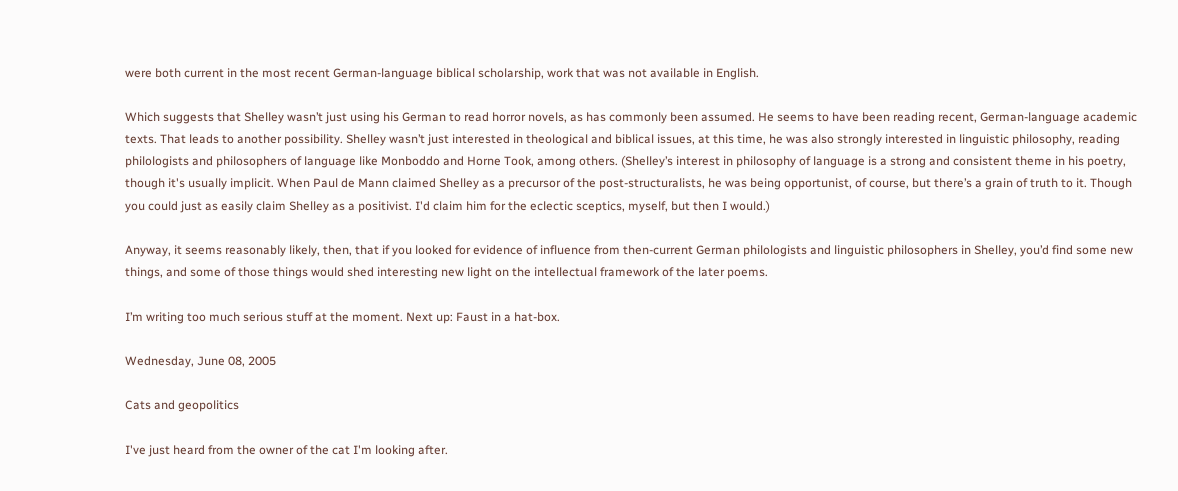were both current in the most recent German-language biblical scholarship, work that was not available in English.

Which suggests that Shelley wasn’t just using his German to read horror novels, as has commonly been assumed. He seems to have been reading recent, German-language academic texts. That leads to another possibility. Shelley wasn’t just interested in theological and biblical issues, at this time, he was also strongly interested in linguistic philosophy, reading philologists and philosophers of language like Monboddo and Horne Took, among others. (Shelley’s interest in philosophy of language is a strong and consistent theme in his poetry, though it's usually implicit. When Paul de Mann claimed Shelley as a precursor of the post-structuralists, he was being opportunist, of course, but there’s a grain of truth to it. Though you could just as easily claim Shelley as a positivist. I'd claim him for the eclectic sceptics, myself, but then I would.)

Anyway, it seems reasonably likely, then, that if you looked for evidence of influence from then-current German philologists and linguistic philosophers in Shelley, you’d find some new things, and some of those things would shed interesting new light on the intellectual framework of the later poems.

I’m writing too much serious stuff at the moment. Next up: Faust in a hat-box.

Wednesday, June 08, 2005

Cats and geopolitics

I've just heard from the owner of the cat I'm looking after.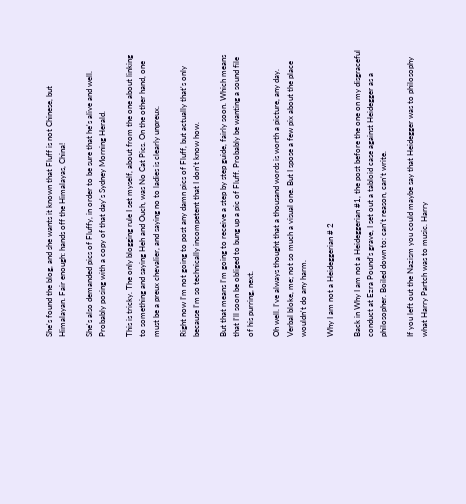She's found the blog, and she wants it known that Fluff is not Chinese, but Himalayan. Fair enough: hands off the Himalayas, China!

She's also demanded pics of Fluffy, in order to be sure that he's alive and well. Probably posing with a copy of that day's Sydney Morning Herald.

This is tricky. The only blogging rule I set myself, about from the one about linking to something and saying Heh and Ouch, was No Cat Pics. On the other hand, one must be a preux chevalier, and saying no to ladies is clearly unpreux.

Right now I'm not going to post any damn pics of Fluff, but actually that's only because I'm so technically incompetent that I don't know how.

But that means I'm going to receive a step by step guide, fairly soon. Which means that I'll soon be obliged to bung up a pic of Fluff. Probably be wanting a sound file of his purring, next.

Oh well. I've always thought that a thousand words is worth a picture, any day. Verbal bloke, me; not so much a visual one. But I spose a few pix about the place wouldn't do any harm.

Why I am not a Heideggerian # 2

Back in Why I am not a Heideggerian #1, the post before the one on my disgraceful conduct at Ezra Pound’s grave, I set out a tabloid case against Heidegger as a philosopher. Boiled down to: can’t reason, can’t write.

If you left out the Nazism you could maybe say that Heidegger was to philosophy what Harry Partch was to music. Harry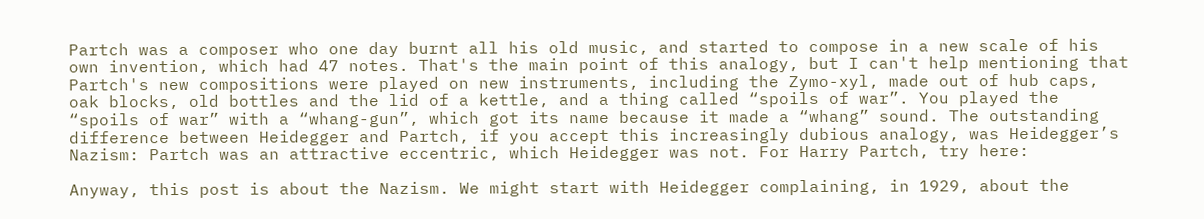Partch was a composer who one day burnt all his old music, and started to compose in a new scale of his own invention, which had 47 notes. That's the main point of this analogy, but I can't help mentioning that Partch's new compositions were played on new instruments, including the Zymo-xyl, made out of hub caps, oak blocks, old bottles and the lid of a kettle, and a thing called “spoils of war”. You played the “spoils of war” with a “whang-gun”, which got its name because it made a “whang” sound. The outstanding difference between Heidegger and Partch, if you accept this increasingly dubious analogy, was Heidegger’s Nazism: Partch was an attractive eccentric, which Heidegger was not. For Harry Partch, try here:

Anyway, this post is about the Nazism. We might start with Heidegger complaining, in 1929, about the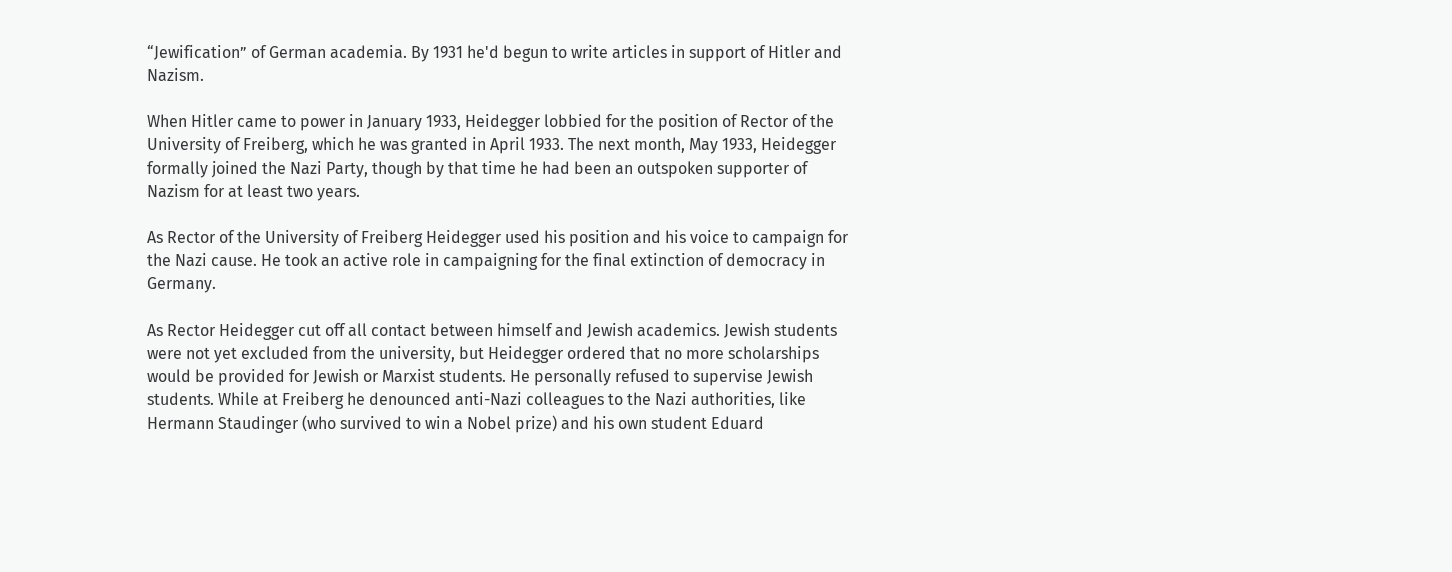“Jewification” of German academia. By 1931 he'd begun to write articles in support of Hitler and Nazism.

When Hitler came to power in January 1933, Heidegger lobbied for the position of Rector of the University of Freiberg, which he was granted in April 1933. The next month, May 1933, Heidegger formally joined the Nazi Party, though by that time he had been an outspoken supporter of Nazism for at least two years.

As Rector of the University of Freiberg Heidegger used his position and his voice to campaign for the Nazi cause. He took an active role in campaigning for the final extinction of democracy in Germany.

As Rector Heidegger cut off all contact between himself and Jewish academics. Jewish students were not yet excluded from the university, but Heidegger ordered that no more scholarships would be provided for Jewish or Marxist students. He personally refused to supervise Jewish students. While at Freiberg he denounced anti-Nazi colleagues to the Nazi authorities, like Hermann Staudinger (who survived to win a Nobel prize) and his own student Eduard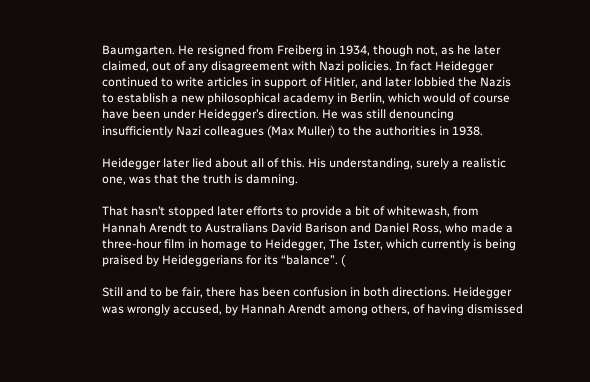Baumgarten. He resigned from Freiberg in 1934, though not, as he later claimed, out of any disagreement with Nazi policies. In fact Heidegger continued to write articles in support of Hitler, and later lobbied the Nazis to establish a new philosophical academy in Berlin, which would of course have been under Heidegger’s direction. He was still denouncing insufficiently Nazi colleagues (Max Muller) to the authorities in 1938.

Heidegger later lied about all of this. His understanding, surely a realistic one, was that the truth is damning.

That hasn’t stopped later efforts to provide a bit of whitewash, from Hannah Arendt to Australians David Barison and Daniel Ross, who made a three-hour film in homage to Heidegger, The Ister, which currently is being praised by Heideggerians for its “balance”. (

Still and to be fair, there has been confusion in both directions. Heidegger was wrongly accused, by Hannah Arendt among others, of having dismissed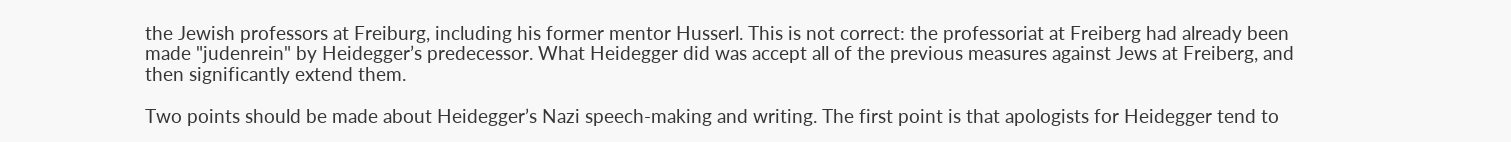the Jewish professors at Freiburg, including his former mentor Husserl. This is not correct: the professoriat at Freiberg had already been made "judenrein" by Heidegger’s predecessor. What Heidegger did was accept all of the previous measures against Jews at Freiberg, and then significantly extend them.

Two points should be made about Heidegger’s Nazi speech-making and writing. The first point is that apologists for Heidegger tend to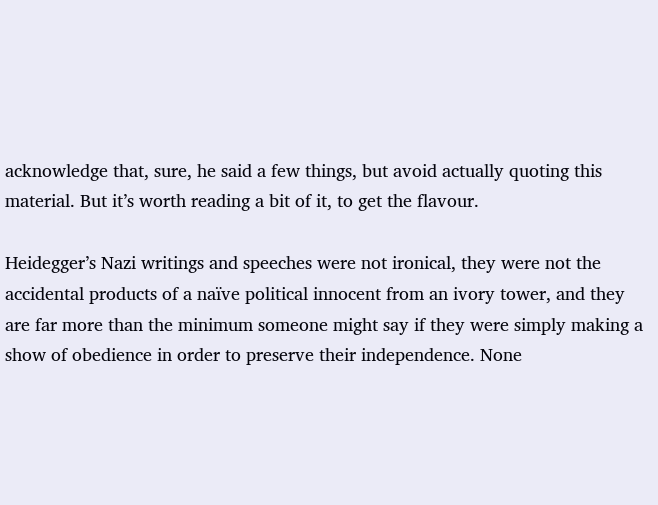acknowledge that, sure, he said a few things, but avoid actually quoting this material. But it’s worth reading a bit of it, to get the flavour.

Heidegger’s Nazi writings and speeches were not ironical, they were not the accidental products of a naïve political innocent from an ivory tower, and they are far more than the minimum someone might say if they were simply making a show of obedience in order to preserve their independence. None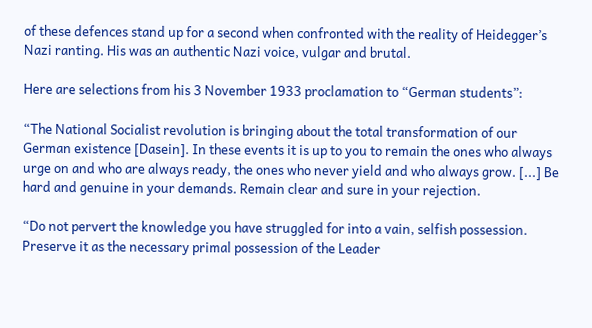of these defences stand up for a second when confronted with the reality of Heidegger’s Nazi ranting. His was an authentic Nazi voice, vulgar and brutal.

Here are selections from his 3 November 1933 proclamation to “German students”:

“The National Socialist revolution is bringing about the total transformation of our German existence [Dasein]. In these events it is up to you to remain the ones who always urge on and who are always ready, the ones who never yield and who always grow. [...] Be hard and genuine in your demands. Remain clear and sure in your rejection.

“Do not pervert the knowledge you have struggled for into a vain, selfish possession. Preserve it as the necessary primal possession of the Leader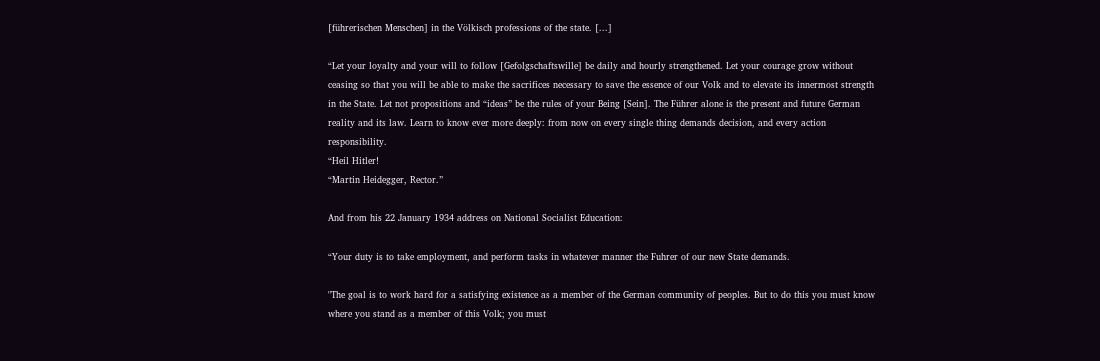[führerischen Menschen] in the Völkisch professions of the state. [...]

“Let your loyalty and your will to follow [Gefolgschaftswille] be daily and hourly strengthened. Let your courage grow without ceasing so that you will be able to make the sacrifices necessary to save the essence of our Volk and to elevate its innermost strength in the State. Let not propositions and “ideas” be the rules of your Being [Sein]. The Führer alone is the present and future German reality and its law. Learn to know ever more deeply: from now on every single thing demands decision, and every action responsibility.
“Heil Hitler!
“Martin Heidegger, Rector.”

And from his 22 January 1934 address on National Socialist Education:

“Your duty is to take employment, and perform tasks in whatever manner the Fuhrer of our new State demands.

"The goal is to work hard for a satisfying existence as a member of the German community of peoples. But to do this you must know where you stand as a member of this Volk; you must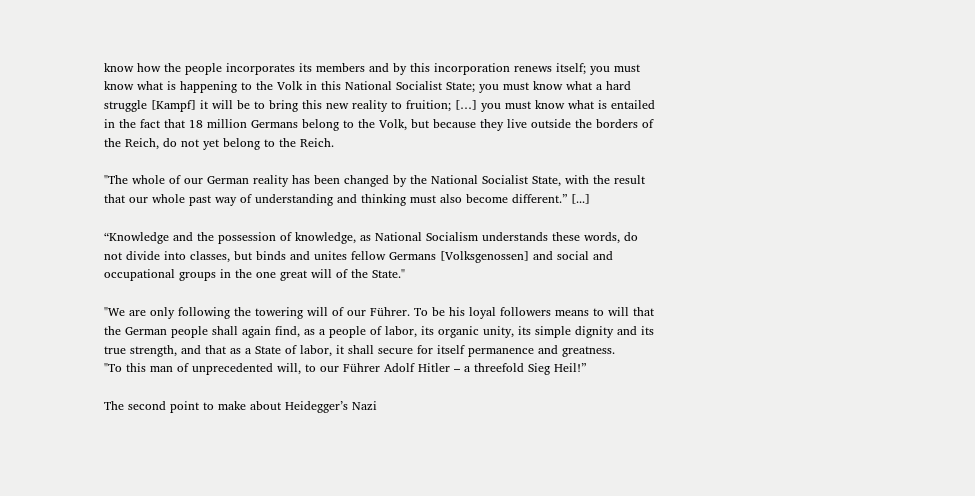know how the people incorporates its members and by this incorporation renews itself; you must know what is happening to the Volk in this National Socialist State; you must know what a hard struggle [Kampf] it will be to bring this new reality to fruition; […] you must know what is entailed in the fact that 18 million Germans belong to the Volk, but because they live outside the borders of the Reich, do not yet belong to the Reich.

"The whole of our German reality has been changed by the National Socialist State, with the result that our whole past way of understanding and thinking must also become different.” [...]

“Knowledge and the possession of knowledge, as National Socialism understands these words, do not divide into classes, but binds and unites fellow Germans [Volksgenossen] and social and occupational groups in the one great will of the State."

"We are only following the towering will of our Führer. To be his loyal followers means to will that the German people shall again find, as a people of labor, its organic unity, its simple dignity and its true strength, and that as a State of labor, it shall secure for itself permanence and greatness.
"To this man of unprecedented will, to our Führer Adolf Hitler – a threefold Sieg Heil!”

The second point to make about Heidegger’s Nazi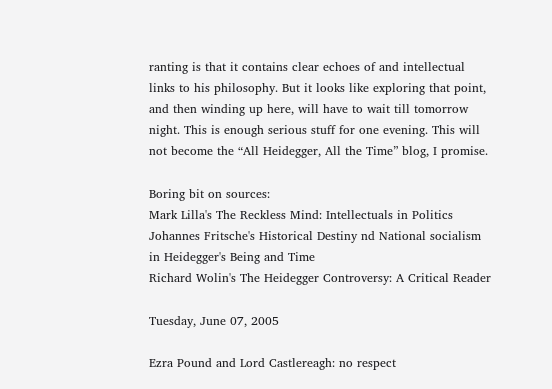ranting is that it contains clear echoes of and intellectual links to his philosophy. But it looks like exploring that point, and then winding up here, will have to wait till tomorrow night. This is enough serious stuff for one evening. This will not become the “All Heidegger, All the Time” blog, I promise.

Boring bit on sources:
Mark Lilla's The Reckless Mind: Intellectuals in Politics
Johannes Fritsche's Historical Destiny nd National socialism in Heidegger's Being and Time
Richard Wolin's The Heidegger Controversy: A Critical Reader

Tuesday, June 07, 2005

Ezra Pound and Lord Castlereagh: no respect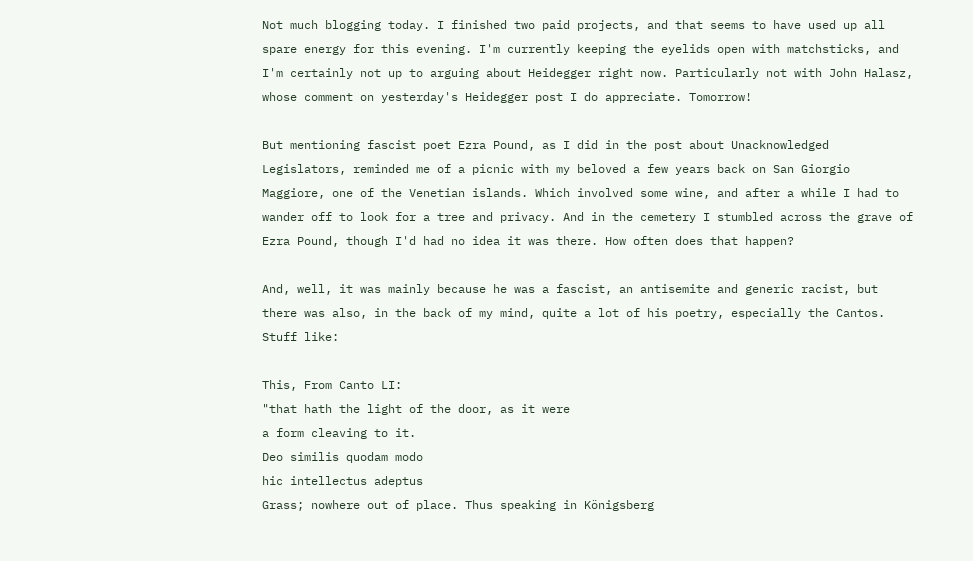Not much blogging today. I finished two paid projects, and that seems to have used up all spare energy for this evening. I'm currently keeping the eyelids open with matchsticks, and I'm certainly not up to arguing about Heidegger right now. Particularly not with John Halasz, whose comment on yesterday's Heidegger post I do appreciate. Tomorrow!

But mentioning fascist poet Ezra Pound, as I did in the post about Unacknowledged Legislators, reminded me of a picnic with my beloved a few years back on San Giorgio Maggiore, one of the Venetian islands. Which involved some wine, and after a while I had to wander off to look for a tree and privacy. And in the cemetery I stumbled across the grave of Ezra Pound, though I'd had no idea it was there. How often does that happen?

And, well, it was mainly because he was a fascist, an antisemite and generic racist, but there was also, in the back of my mind, quite a lot of his poetry, especially the Cantos. Stuff like:

This, From Canto LI:
"that hath the light of the door, as it were
a form cleaving to it.
Deo similis quodam modo
hic intellectus adeptus
Grass; nowhere out of place. Thus speaking in Königsberg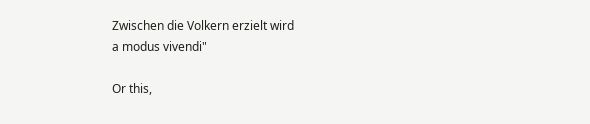Zwischen die Volkern erzielt wird
a modus vivendi"

Or this,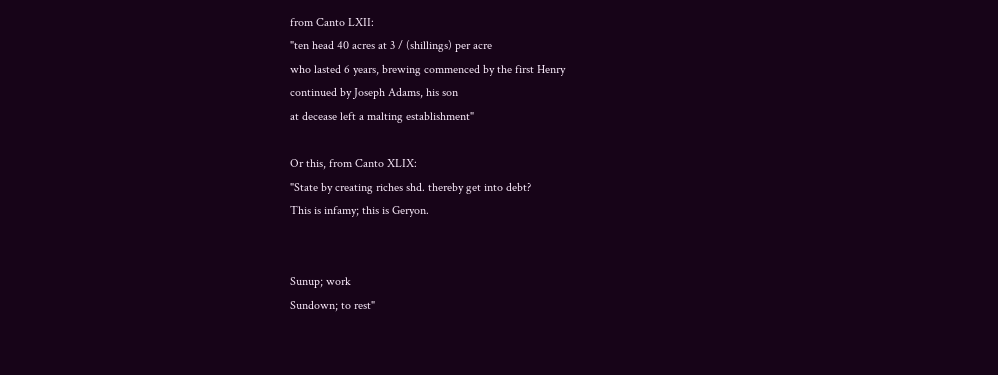from Canto LXII:
"ten head 40 acres at 3 / (shillings) per acre
who lasted 6 years, brewing commenced by the first Henry
continued by Joseph Adams, his son
at decease left a malting establishment"

Or this, from Canto XLIX:
"State by creating riches shd. thereby get into debt?
This is infamy; this is Geryon.


Sunup; work
Sundown; to rest"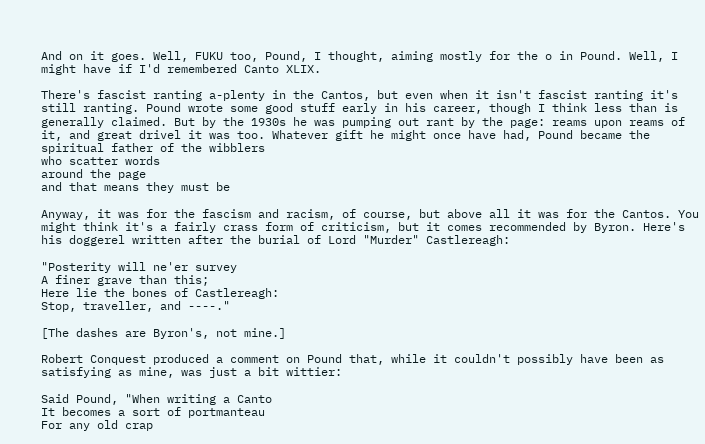And on it goes. Well, FUKU too, Pound, I thought, aiming mostly for the o in Pound. Well, I might have if I'd remembered Canto XLIX.

There's fascist ranting a-plenty in the Cantos, but even when it isn't fascist ranting it's still ranting. Pound wrote some good stuff early in his career, though I think less than is generally claimed. But by the 1930s he was pumping out rant by the page: reams upon reams of it, and great drivel it was too. Whatever gift he might once have had, Pound became the spiritual father of the wibblers
who scatter words
around the page
and that means they must be

Anyway, it was for the fascism and racism, of course, but above all it was for the Cantos. You might think it's a fairly crass form of criticism, but it comes recommended by Byron. Here's his doggerel written after the burial of Lord "Murder" Castlereagh:

"Posterity will ne'er survey
A finer grave than this;
Here lie the bones of Castlereagh:
Stop, traveller, and ----."

[The dashes are Byron's, not mine.]

Robert Conquest produced a comment on Pound that, while it couldn't possibly have been as satisfying as mine, was just a bit wittier:

Said Pound, "When writing a Canto
It becomes a sort of portmanteau
For any old crap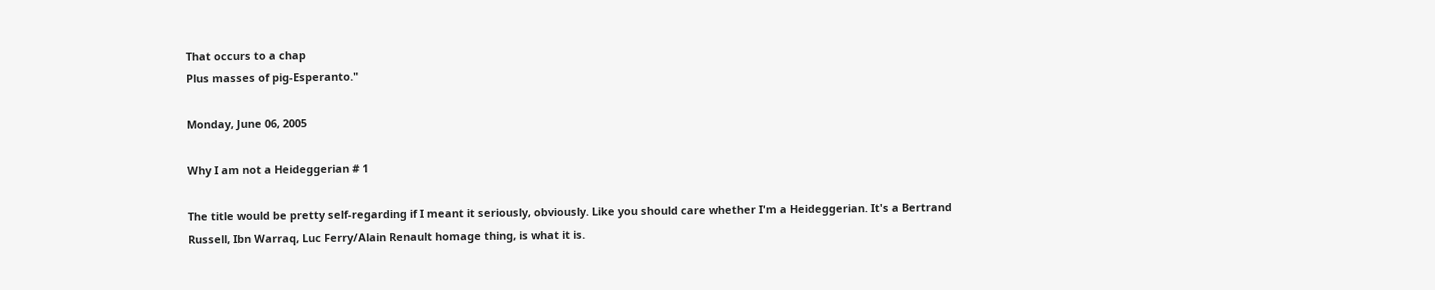That occurs to a chap
Plus masses of pig-Esperanto."

Monday, June 06, 2005

Why I am not a Heideggerian # 1

The title would be pretty self-regarding if I meant it seriously, obviously. Like you should care whether I'm a Heideggerian. It's a Bertrand Russell, Ibn Warraq, Luc Ferry/Alain Renault homage thing, is what it is.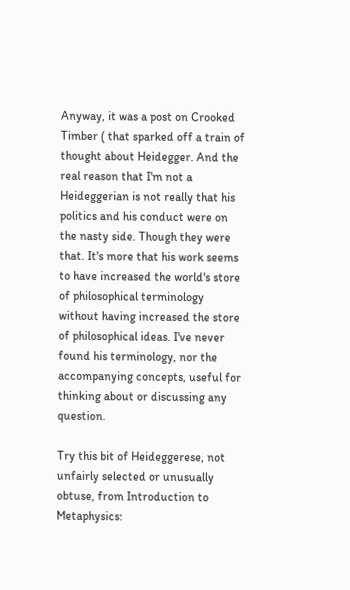Anyway, it was a post on Crooked Timber ( that sparked off a train of thought about Heidegger. And the real reason that I'm not a Heideggerian is not really that his politics and his conduct were on the nasty side. Though they were that. It's more that his work seems to have increased the world's store of philosophical terminology without having increased the store of philosophical ideas. I've never found his terminology, nor the accompanying concepts, useful for thinking about or discussing any question.

Try this bit of Heideggerese, not unfairly selected or unusually obtuse, from Introduction to Metaphysics: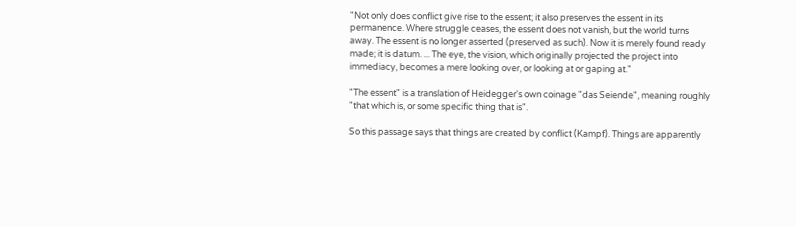"Not only does conflict give rise to the essent; it also preserves the essent in its permanence. Where struggle ceases, the essent does not vanish, but the world turns away. The essent is no longer asserted (preserved as such). Now it is merely found ready made; it is datum. ... The eye, the vision, which originally projected the project into immediacy, becomes a mere looking over, or looking at or gaping at."

"The essent" is a translation of Heidegger's own coinage "das Seiende", meaning roughly "that which is, or some specific thing that is".

So this passage says that things are created by conflict (Kampf). Things are apparently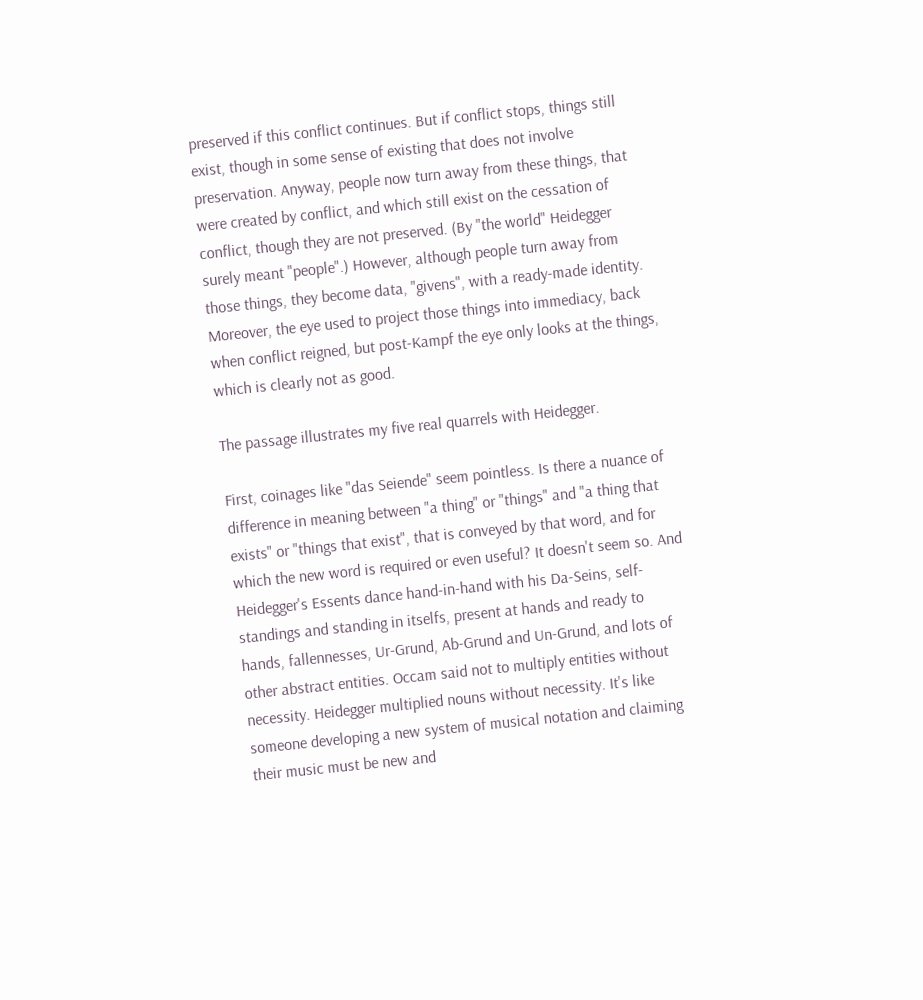preserved if this conflict continues. But if conflict stops, things still exist, though in some sense of existing that does not involve preservation. Anyway, people now turn away from these things, that were created by conflict, and which still exist on the cessation of conflict, though they are not preserved. (By "the world" Heidegger surely meant "people".) However, although people turn away from those things, they become data, "givens", with a ready-made identity. Moreover, the eye used to project those things into immediacy, back when conflict reigned, but post-Kampf the eye only looks at the things, which is clearly not as good.

The passage illustrates my five real quarrels with Heidegger.

First, coinages like "das Seiende" seem pointless. Is there a nuance of difference in meaning between "a thing" or "things" and "a thing that exists" or "things that exist", that is conveyed by that word, and for which the new word is required or even useful? It doesn't seem so. And Heidegger's Essents dance hand-in-hand with his Da-Seins, self-standings and standing in itselfs, present at hands and ready to hands, fallennesses, Ur-Grund, Ab-Grund and Un-Grund, and lots of other abstract entities. Occam said not to multiply entities without necessity. Heidegger multiplied nouns without necessity. It's like someone developing a new system of musical notation and claiming their music must be new and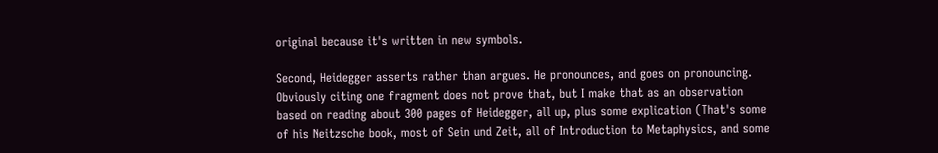original because it's written in new symbols.

Second, Heidegger asserts rather than argues. He pronounces, and goes on pronouncing. Obviously citing one fragment does not prove that, but I make that as an observation based on reading about 300 pages of Heidegger, all up, plus some explication (That's some of his Neitzsche book, most of Sein und Zeit, all of Introduction to Metaphysics, and some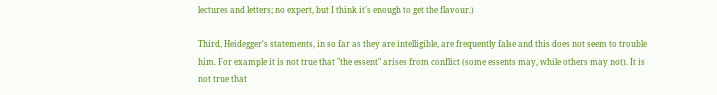lectures and letters; no expert, but I think it's enough to get the flavour.)

Third, Heidegger's statements, in so far as they are intelligible, are frequently false and this does not seem to trouble him. For example it is not true that "the essent" arises from conflict (some essents may, while others may not). It is not true that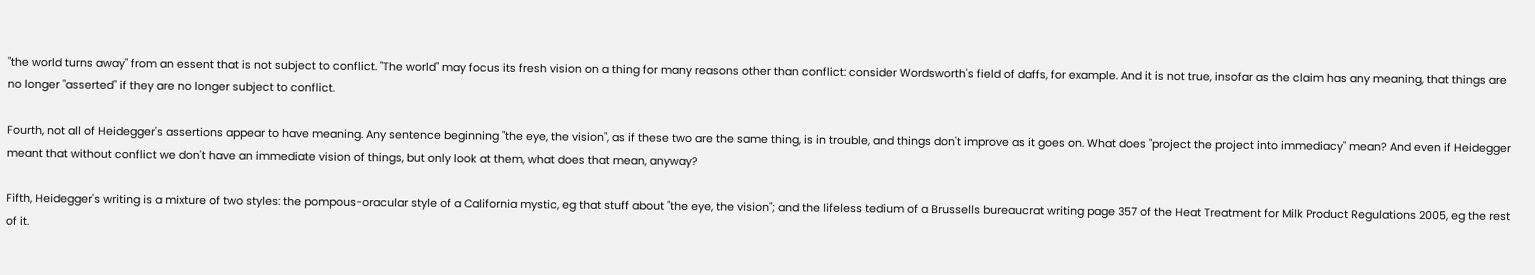"the world turns away" from an essent that is not subject to conflict. "The world" may focus its fresh vision on a thing for many reasons other than conflict: consider Wordsworth's field of daffs, for example. And it is not true, insofar as the claim has any meaning, that things are no longer "asserted" if they are no longer subject to conflict.

Fourth, not all of Heidegger's assertions appear to have meaning. Any sentence beginning "the eye, the vision", as if these two are the same thing, is in trouble, and things don't improve as it goes on. What does "project the project into immediacy" mean? And even if Heidegger meant that without conflict we don't have an immediate vision of things, but only look at them, what does that mean, anyway?

Fifth, Heidegger's writing is a mixture of two styles: the pompous-oracular style of a California mystic, eg that stuff about "the eye, the vision"; and the lifeless tedium of a Brussells bureaucrat writing page 357 of the Heat Treatment for Milk Product Regulations 2005, eg the rest of it.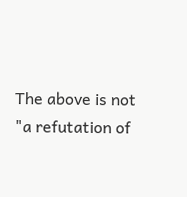The above is not "a refutation of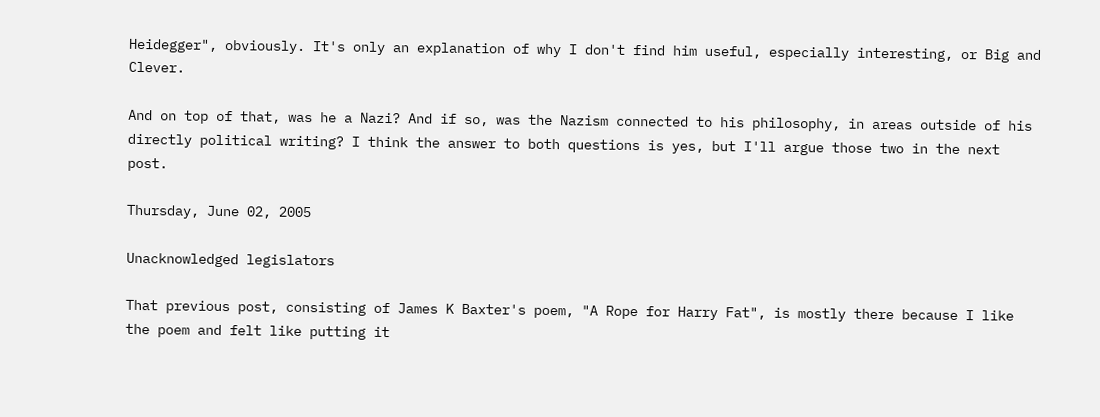Heidegger", obviously. It's only an explanation of why I don't find him useful, especially interesting, or Big and Clever.

And on top of that, was he a Nazi? And if so, was the Nazism connected to his philosophy, in areas outside of his directly political writing? I think the answer to both questions is yes, but I'll argue those two in the next post.

Thursday, June 02, 2005

Unacknowledged legislators

That previous post, consisting of James K Baxter's poem, "A Rope for Harry Fat", is mostly there because I like the poem and felt like putting it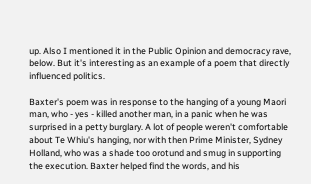up. Also I mentioned it in the Public Opinion and democracy rave, below. But it's interesting as an example of a poem that directly influenced politics.

Baxter's poem was in response to the hanging of a young Maori man, who - yes - killed another man, in a panic when he was surprised in a petty burglary. A lot of people weren't comfortable about Te Whiu's hanging, nor with then Prime Minister, Sydney Holland, who was a shade too orotund and smug in supporting the execution. Baxter helped find the words, and his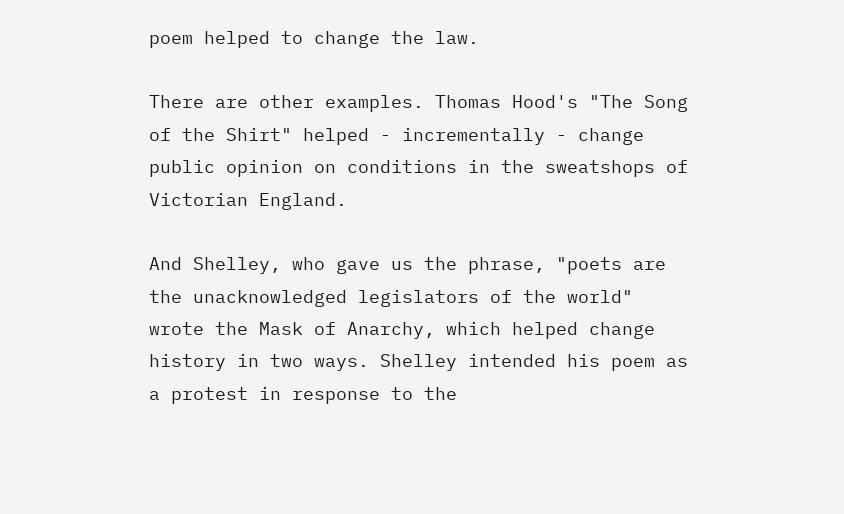poem helped to change the law.

There are other examples. Thomas Hood's "The Song of the Shirt" helped - incrementally - change public opinion on conditions in the sweatshops of Victorian England.

And Shelley, who gave us the phrase, "poets are the unacknowledged legislators of the world" wrote the Mask of Anarchy, which helped change history in two ways. Shelley intended his poem as a protest in response to the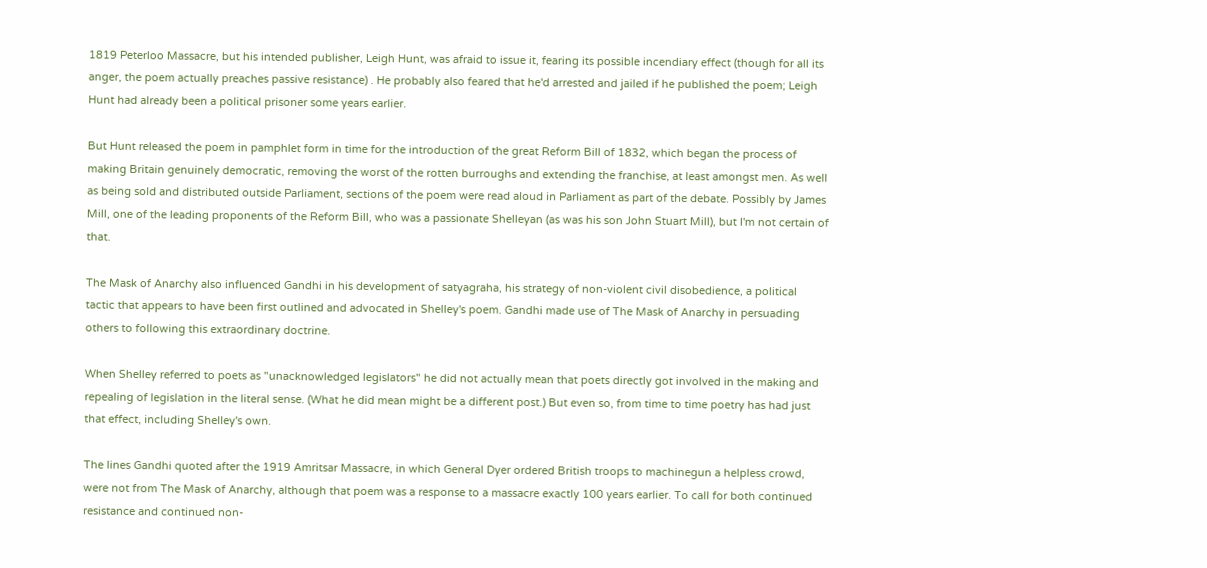1819 Peterloo Massacre, but his intended publisher, Leigh Hunt, was afraid to issue it, fearing its possible incendiary effect (though for all its anger, the poem actually preaches passive resistance) . He probably also feared that he'd arrested and jailed if he published the poem; Leigh Hunt had already been a political prisoner some years earlier.

But Hunt released the poem in pamphlet form in time for the introduction of the great Reform Bill of 1832, which began the process of making Britain genuinely democratic, removing the worst of the rotten burroughs and extending the franchise, at least amongst men. As well as being sold and distributed outside Parliament, sections of the poem were read aloud in Parliament as part of the debate. Possibly by James Mill, one of the leading proponents of the Reform Bill, who was a passionate Shelleyan (as was his son John Stuart Mill), but I'm not certain of that.

The Mask of Anarchy also influenced Gandhi in his development of satyagraha, his strategy of non-violent civil disobedience, a political tactic that appears to have been first outlined and advocated in Shelley's poem. Gandhi made use of The Mask of Anarchy in persuading others to following this extraordinary doctrine.

When Shelley referred to poets as "unacknowledged legislators" he did not actually mean that poets directly got involved in the making and repealing of legislation in the literal sense. (What he did mean might be a different post.) But even so, from time to time poetry has had just that effect, including Shelley's own.

The lines Gandhi quoted after the 1919 Amritsar Massacre, in which General Dyer ordered British troops to machinegun a helpless crowd, were not from The Mask of Anarchy, although that poem was a response to a massacre exactly 100 years earlier. To call for both continued resistance and continued non-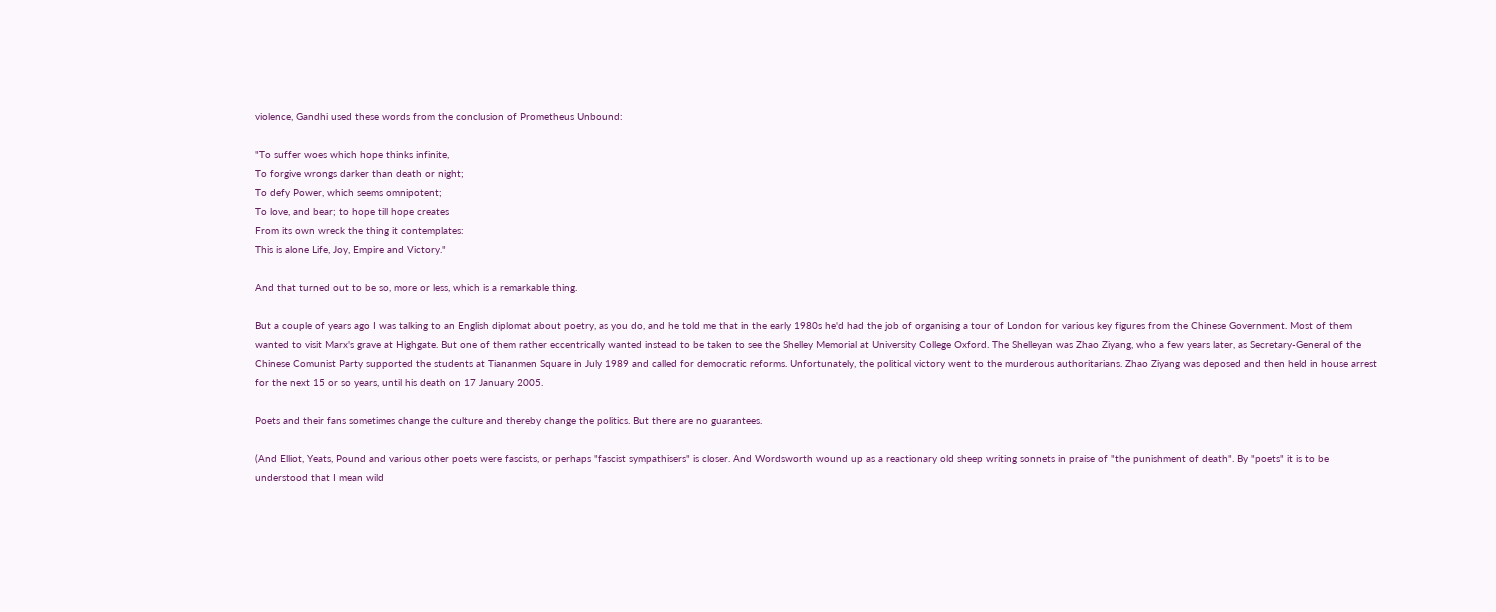violence, Gandhi used these words from the conclusion of Prometheus Unbound:

"To suffer woes which hope thinks infinite,
To forgive wrongs darker than death or night;
To defy Power, which seems omnipotent;
To love, and bear; to hope till hope creates
From its own wreck the thing it contemplates:
This is alone Life, Joy, Empire and Victory."

And that turned out to be so, more or less, which is a remarkable thing.

But a couple of years ago I was talking to an English diplomat about poetry, as you do, and he told me that in the early 1980s he'd had the job of organising a tour of London for various key figures from the Chinese Government. Most of them wanted to visit Marx's grave at Highgate. But one of them rather eccentrically wanted instead to be taken to see the Shelley Memorial at University College Oxford. The Shelleyan was Zhao Ziyang, who a few years later, as Secretary-General of the Chinese Comunist Party supported the students at Tiananmen Square in July 1989 and called for democratic reforms. Unfortunately, the political victory went to the murderous authoritarians. Zhao Ziyang was deposed and then held in house arrest for the next 15 or so years, until his death on 17 January 2005.

Poets and their fans sometimes change the culture and thereby change the politics. But there are no guarantees.

(And Elliot, Yeats, Pound and various other poets were fascists, or perhaps "fascist sympathisers" is closer. And Wordsworth wound up as a reactionary old sheep writing sonnets in praise of "the punishment of death". By "poets" it is to be understood that I mean wild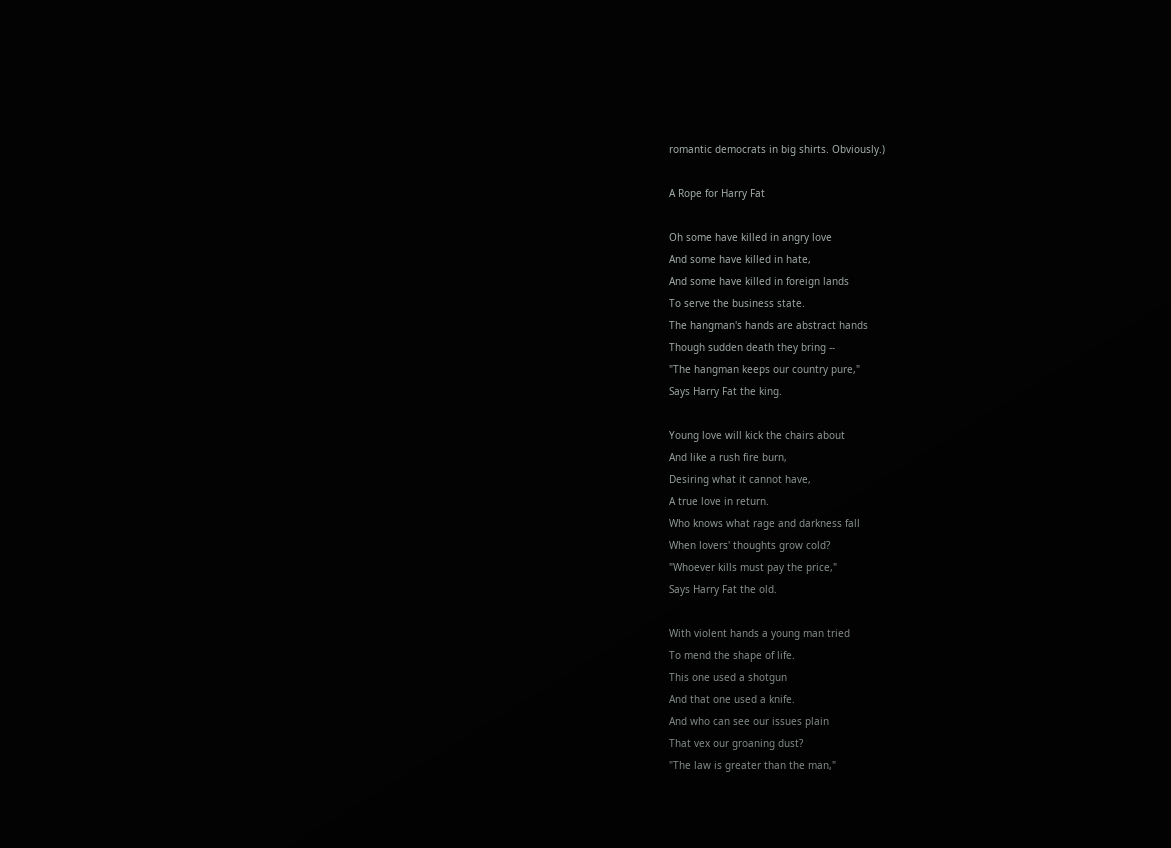romantic democrats in big shirts. Obviously.)

A Rope for Harry Fat

Oh some have killed in angry love
And some have killed in hate,
And some have killed in foreign lands
To serve the business state.
The hangman's hands are abstract hands
Though sudden death they bring --
"The hangman keeps our country pure,"
Says Harry Fat the king.

Young love will kick the chairs about
And like a rush fire burn,
Desiring what it cannot have,
A true love in return.
Who knows what rage and darkness fall
When lovers' thoughts grow cold?
"Whoever kills must pay the price,"
Says Harry Fat the old.

With violent hands a young man tried
To mend the shape of life.
This one used a shotgun
And that one used a knife.
And who can see our issues plain
That vex our groaning dust?
"The law is greater than the man,"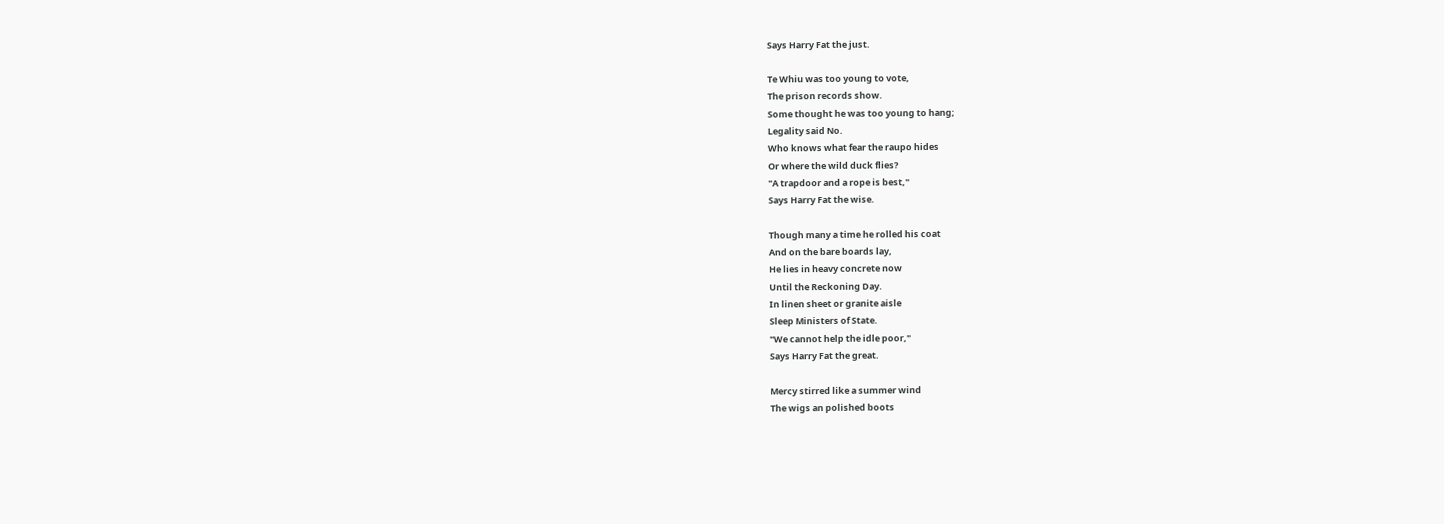Says Harry Fat the just.

Te Whiu was too young to vote,
The prison records show.
Some thought he was too young to hang;
Legality said No.
Who knows what fear the raupo hides
Or where the wild duck flies?
"A trapdoor and a rope is best,"
Says Harry Fat the wise.

Though many a time he rolled his coat
And on the bare boards lay,
He lies in heavy concrete now
Until the Reckoning Day.
In linen sheet or granite aisle
Sleep Ministers of State.
"We cannot help the idle poor,"
Says Harry Fat the great.

Mercy stirred like a summer wind
The wigs an polished boots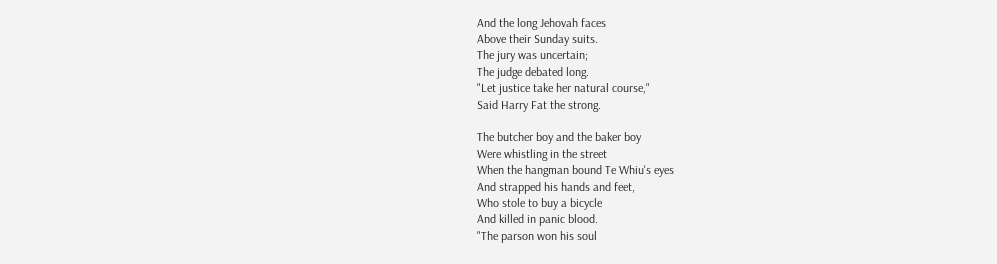And the long Jehovah faces
Above their Sunday suits.
The jury was uncertain;
The judge debated long.
"Let justice take her natural course,"
Said Harry Fat the strong.

The butcher boy and the baker boy
Were whistling in the street
When the hangman bound Te Whiu's eyes
And strapped his hands and feet,
Who stole to buy a bicycle
And killed in panic blood.
"The parson won his soul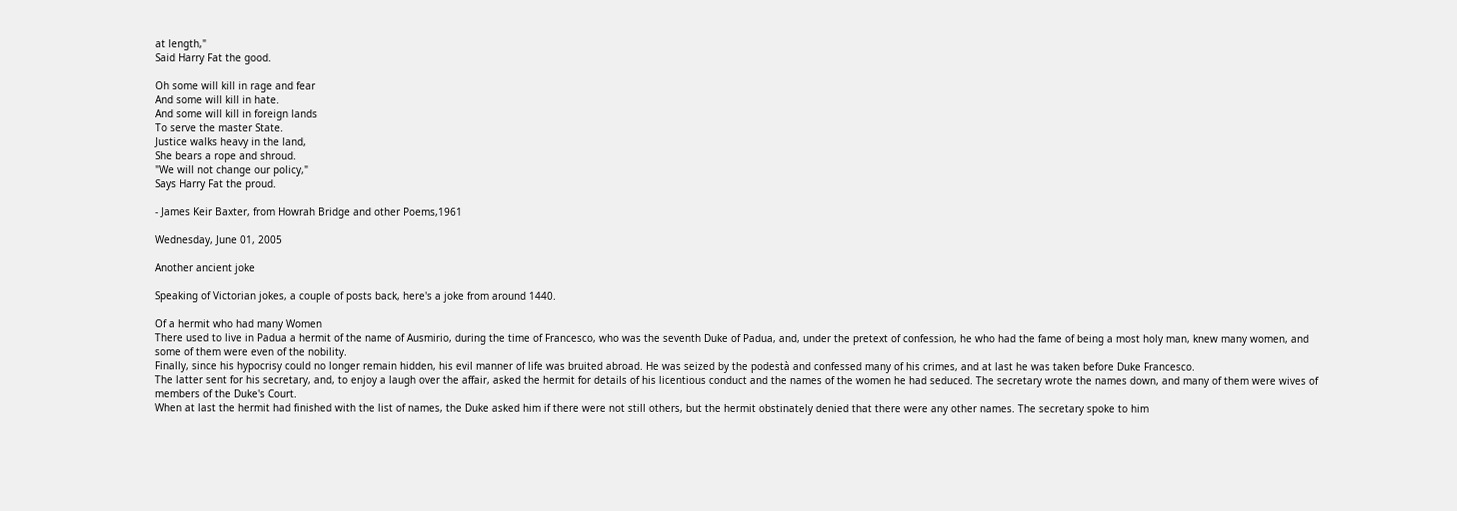at length,"
Said Harry Fat the good.

Oh some will kill in rage and fear
And some will kill in hate.
And some will kill in foreign lands
To serve the master State.
Justice walks heavy in the land,
She bears a rope and shroud.
"We will not change our policy,"
Says Harry Fat the proud.

- James Keir Baxter, from Howrah Bridge and other Poems,1961

Wednesday, June 01, 2005

Another ancient joke

Speaking of Victorian jokes, a couple of posts back, here's a joke from around 1440.

Of a hermit who had many Women
There used to live in Padua a hermit of the name of Ausmirio, during the time of Francesco, who was the seventh Duke of Padua, and, under the pretext of confession, he who had the fame of being a most holy man, knew many women, and some of them were even of the nobility.
Finally, since his hypocrisy could no longer remain hidden, his evil manner of life was bruited abroad. He was seized by the podestà and confessed many of his crimes, and at last he was taken before Duke Francesco.
The latter sent for his secretary, and, to enjoy a laugh over the affair, asked the hermit for details of his licentious conduct and the names of the women he had seduced. The secretary wrote the names down, and many of them were wives of members of the Duke's Court.
When at last the hermit had finished with the list of names, the Duke asked him if there were not still others, but the hermit obstinately denied that there were any other names. The secretary spoke to him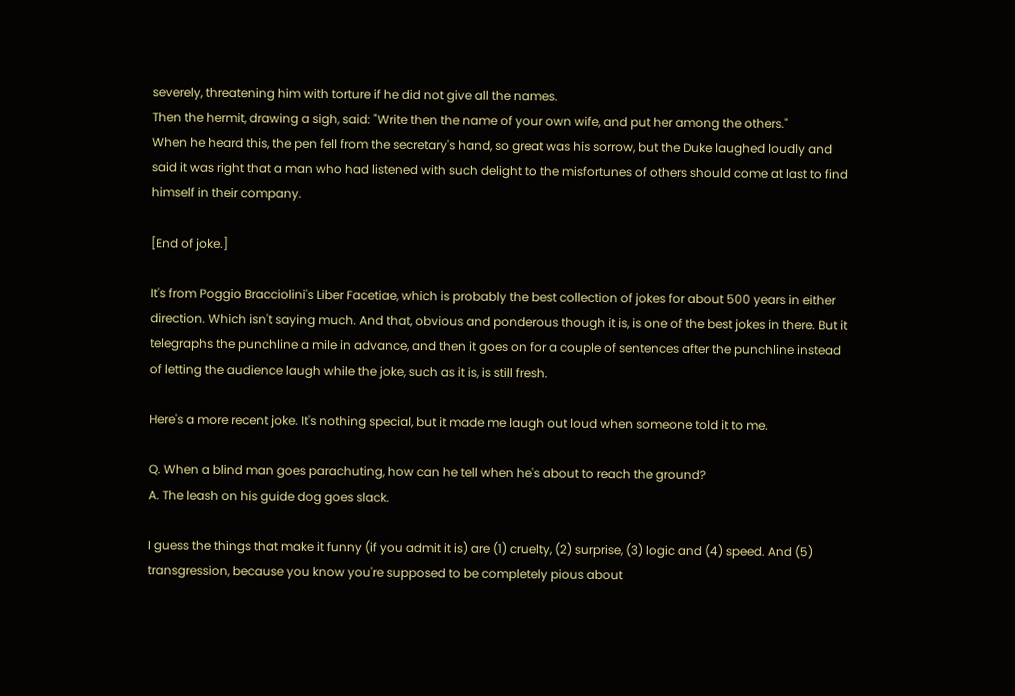severely, threatening him with torture if he did not give all the names.
Then the hermit, drawing a sigh, said: "Write then the name of your own wife, and put her among the others."
When he heard this, the pen fell from the secretary's hand, so great was his sorrow, but the Duke laughed loudly and said it was right that a man who had listened with such delight to the misfortunes of others should come at last to find himself in their company.

[End of joke.]

It's from Poggio Bracciolini's Liber Facetiae, which is probably the best collection of jokes for about 500 years in either direction. Which isn't saying much. And that, obvious and ponderous though it is, is one of the best jokes in there. But it telegraphs the punchline a mile in advance, and then it goes on for a couple of sentences after the punchline instead of letting the audience laugh while the joke, such as it is, is still fresh.

Here's a more recent joke. It's nothing special, but it made me laugh out loud when someone told it to me.

Q. When a blind man goes parachuting, how can he tell when he's about to reach the ground?
A. The leash on his guide dog goes slack.

I guess the things that make it funny (if you admit it is) are (1) cruelty, (2) surprise, (3) logic and (4) speed. And (5) transgression, because you know you're supposed to be completely pious about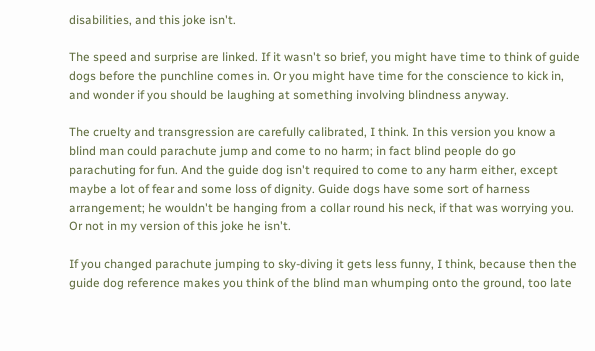disabilities, and this joke isn't.

The speed and surprise are linked. If it wasn't so brief, you might have time to think of guide dogs before the punchline comes in. Or you might have time for the conscience to kick in, and wonder if you should be laughing at something involving blindness anyway.

The cruelty and transgression are carefully calibrated, I think. In this version you know a blind man could parachute jump and come to no harm; in fact blind people do go parachuting for fun. And the guide dog isn't required to come to any harm either, except maybe a lot of fear and some loss of dignity. Guide dogs have some sort of harness arrangement; he wouldn't be hanging from a collar round his neck, if that was worrying you. Or not in my version of this joke he isn't.

If you changed parachute jumping to sky-diving it gets less funny, I think, because then the guide dog reference makes you think of the blind man whumping onto the ground, too late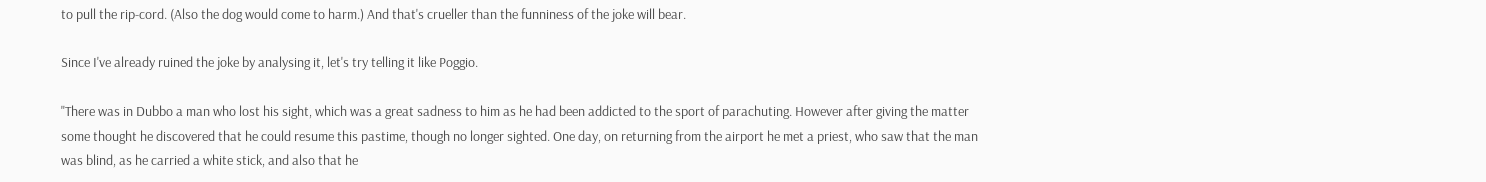to pull the rip-cord. (Also the dog would come to harm.) And that's crueller than the funniness of the joke will bear.

Since I've already ruined the joke by analysing it, let's try telling it like Poggio.

"There was in Dubbo a man who lost his sight, which was a great sadness to him as he had been addicted to the sport of parachuting. However after giving the matter some thought he discovered that he could resume this pastime, though no longer sighted. One day, on returning from the airport he met a priest, who saw that the man was blind, as he carried a white stick, and also that he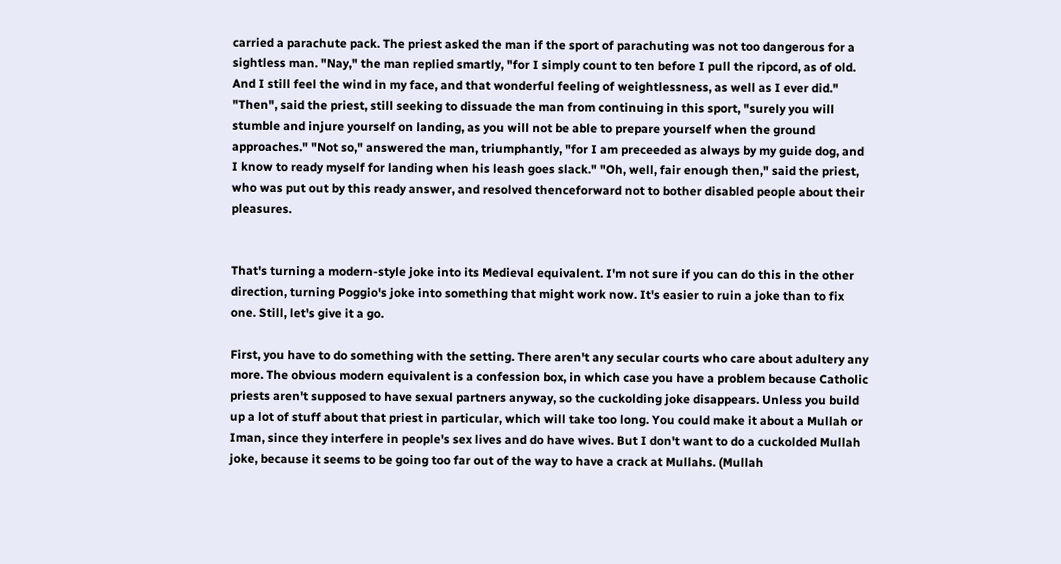carried a parachute pack. The priest asked the man if the sport of parachuting was not too dangerous for a sightless man. "Nay," the man replied smartly, "for I simply count to ten before I pull the ripcord, as of old. And I still feel the wind in my face, and that wonderful feeling of weightlessness, as well as I ever did." "Then", said the priest, still seeking to dissuade the man from continuing in this sport, "surely you will stumble and injure yourself on landing, as you will not be able to prepare yourself when the ground approaches." "Not so," answered the man, triumphantly, "for I am preceeded as always by my guide dog, and I know to ready myself for landing when his leash goes slack." "Oh, well, fair enough then," said the priest, who was put out by this ready answer, and resolved thenceforward not to bother disabled people about their pleasures.


That's turning a modern-style joke into its Medieval equivalent. I'm not sure if you can do this in the other direction, turning Poggio's joke into something that might work now. It's easier to ruin a joke than to fix one. Still, let's give it a go.

First, you have to do something with the setting. There aren't any secular courts who care about adultery any more. The obvious modern equivalent is a confession box, in which case you have a problem because Catholic priests aren't supposed to have sexual partners anyway, so the cuckolding joke disappears. Unless you build up a lot of stuff about that priest in particular, which will take too long. You could make it about a Mullah or Iman, since they interfere in people's sex lives and do have wives. But I don't want to do a cuckolded Mullah joke, because it seems to be going too far out of the way to have a crack at Mullahs. (Mullah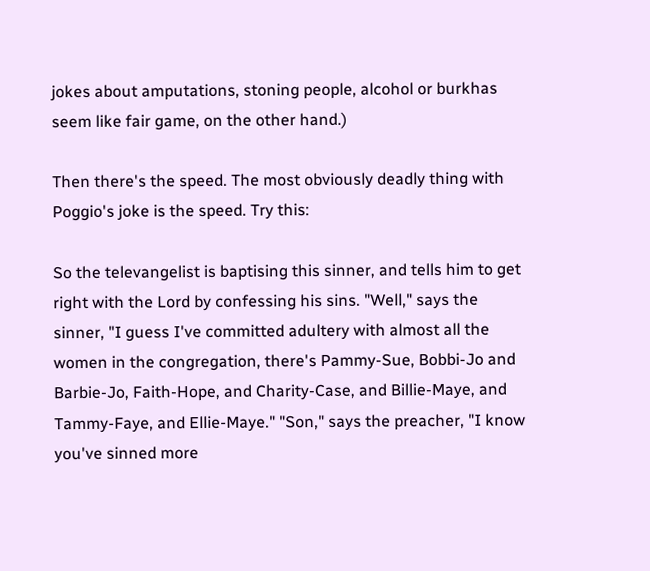jokes about amputations, stoning people, alcohol or burkhas seem like fair game, on the other hand.)

Then there's the speed. The most obviously deadly thing with Poggio's joke is the speed. Try this:

So the televangelist is baptising this sinner, and tells him to get right with the Lord by confessing his sins. "Well," says the sinner, "I guess I've committed adultery with almost all the women in the congregation, there's Pammy-Sue, Bobbi-Jo and Barbie-Jo, Faith-Hope, and Charity-Case, and Billie-Maye, and Tammy-Faye, and Ellie-Maye." "Son," says the preacher, "I know you've sinned more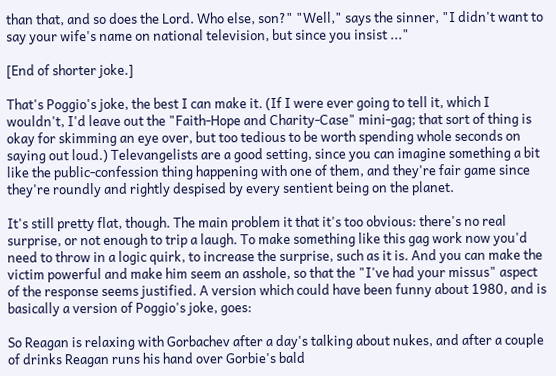than that, and so does the Lord. Who else, son?" "Well," says the sinner, "I didn't want to say your wife's name on national television, but since you insist ..."

[End of shorter joke.]

That's Poggio's joke, the best I can make it. (If I were ever going to tell it, which I wouldn't, I'd leave out the "Faith-Hope and Charity-Case" mini-gag; that sort of thing is okay for skimming an eye over, but too tedious to be worth spending whole seconds on saying out loud.) Televangelists are a good setting, since you can imagine something a bit like the public-confession thing happening with one of them, and they're fair game since they're roundly and rightly despised by every sentient being on the planet.

It's still pretty flat, though. The main problem it that it's too obvious: there's no real surprise, or not enough to trip a laugh. To make something like this gag work now you'd need to throw in a logic quirk, to increase the surprise, such as it is. And you can make the victim powerful and make him seem an asshole, so that the "I've had your missus" aspect of the response seems justified. A version which could have been funny about 1980, and is basically a version of Poggio's joke, goes:

So Reagan is relaxing with Gorbachev after a day's talking about nukes, and after a couple of drinks Reagan runs his hand over Gorbie's bald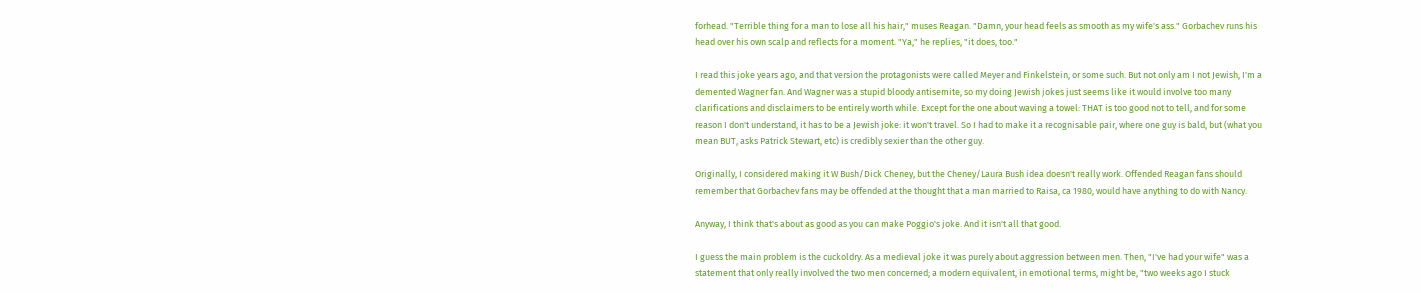forhead. "Terrible thing for a man to lose all his hair," muses Reagan. "Damn, your head feels as smooth as my wife's ass." Gorbachev runs his head over his own scalp and reflects for a moment. "Ya," he replies, "it does, too."

I read this joke years ago, and that version the protagonists were called Meyer and Finkelstein, or some such. But not only am I not Jewish, I'm a demented Wagner fan. And Wagner was a stupid bloody antisemite, so my doing Jewish jokes just seems like it would involve too many clarifications and disclaimers to be entirely worth while. Except for the one about waving a towel: THAT is too good not to tell, and for some reason I don't understand, it has to be a Jewish joke: it won't travel. So I had to make it a recognisable pair, where one guy is bald, but (what you mean BUT, asks Patrick Stewart, etc) is credibly sexier than the other guy.

Originally, I considered making it W Bush/Dick Cheney, but the Cheney/Laura Bush idea doesn't really work. Offended Reagan fans should remember that Gorbachev fans may be offended at the thought that a man married to Raisa, ca 1980, would have anything to do with Nancy.

Anyway, I think that's about as good as you can make Poggio's joke. And it isn't all that good.

I guess the main problem is the cuckoldry. As a medieval joke it was purely about aggression between men. Then, "I've had your wife" was a statement that only really involved the two men concerned; a modern equivalent, in emotional terms, might be, "two weeks ago I stuck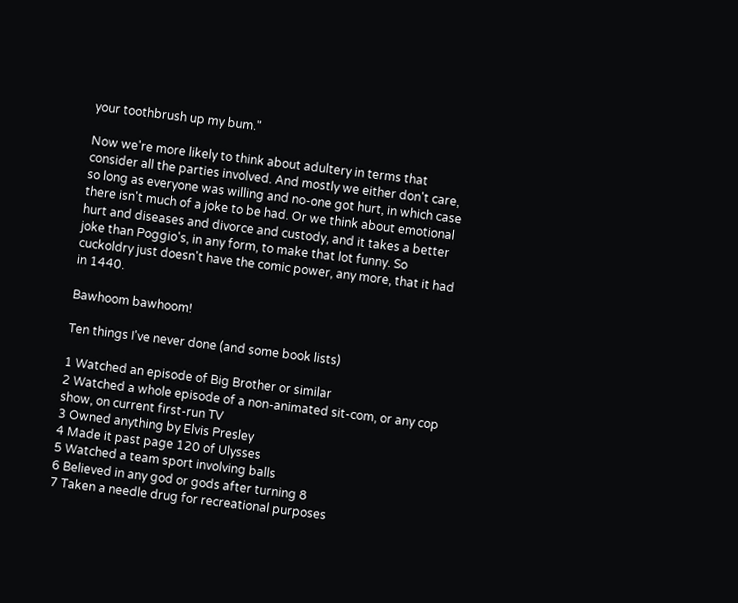your toothbrush up my bum."

Now we're more likely to think about adultery in terms that consider all the parties involved. And mostly we either don't care, so long as everyone was willing and no-one got hurt, in which case there isn't much of a joke to be had. Or we think about emotional hurt and diseases and divorce and custody, and it takes a better joke than Poggio's, in any form, to make that lot funny. So cuckoldry just doesn't have the comic power, any more, that it had in 1440.

Bawhoom bawhoom!

Ten things I've never done (and some book lists)

1 Watched an episode of Big Brother or similar
2 Watched a whole episode of a non-animated sit-com, or any cop show, on current first-run TV
3 Owned anything by Elvis Presley
4 Made it past page 120 of Ulysses
5 Watched a team sport involving balls
6 Believed in any god or gods after turning 8
7 Taken a needle drug for recreational purposes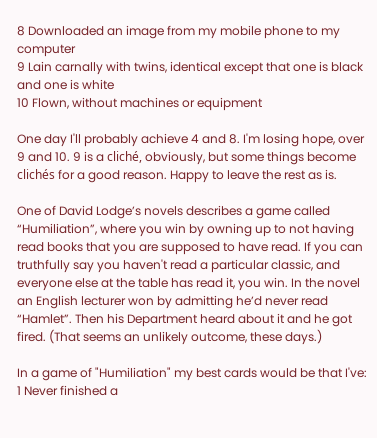8 Downloaded an image from my mobile phone to my computer
9 Lain carnally with twins, identical except that one is black and one is white
10 Flown, without machines or equipment

One day I'll probably achieve 4 and 8. I'm losing hope, over 9 and 10. 9 is a cliché, obviously, but some things become clichés for a good reason. Happy to leave the rest as is.

One of David Lodge’s novels describes a game called “Humiliation”, where you win by owning up to not having read books that you are supposed to have read. If you can truthfully say you haven't read a particular classic, and everyone else at the table has read it, you win. In the novel an English lecturer won by admitting he’d never read “Hamlet”. Then his Department heard about it and he got fired. (That seems an unlikely outcome, these days.)

In a game of "Humiliation" my best cards would be that I've:
1 Never finished a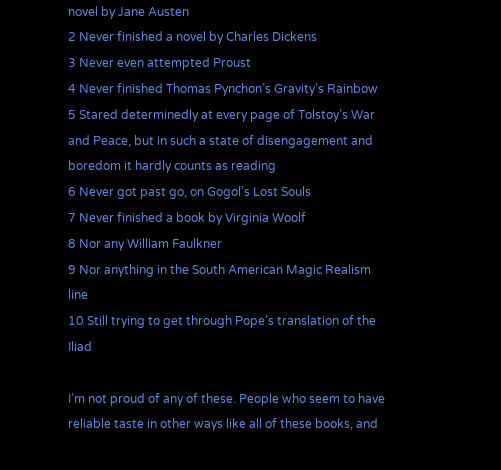novel by Jane Austen
2 Never finished a novel by Charles Dickens
3 Never even attempted Proust
4 Never finished Thomas Pynchon’s Gravity’s Rainbow
5 Stared determinedly at every page of Tolstoy’s War and Peace, but in such a state of disengagement and boredom it hardly counts as reading
6 Never got past go, on Gogol’s Lost Souls
7 Never finished a book by Virginia Woolf
8 Nor any William Faulkner
9 Nor anything in the South American Magic Realism line
10 Still trying to get through Pope’s translation of the Iliad

I’m not proud of any of these. People who seem to have reliable taste in other ways like all of these books, and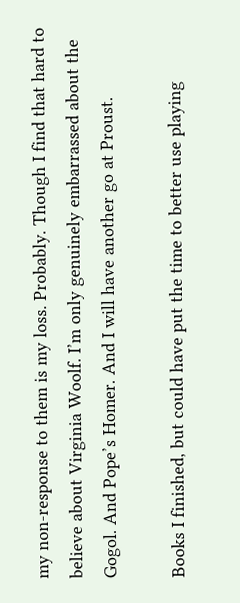my non-response to them is my loss. Probably. Though I find that hard to believe about Virginia Woolf. I’m only genuinely embarrassed about the Gogol. And Pope’s Homer. And I will have another go at Proust.

Books I finished, but could have put the time to better use playing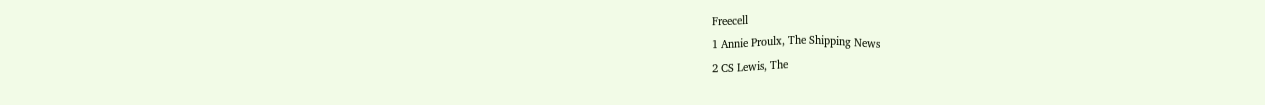Freecell
1 Annie Proulx, The Shipping News
2 CS Lewis, The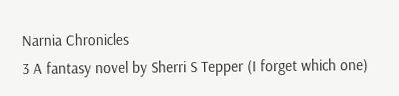Narnia Chronicles
3 A fantasy novel by Sherri S Tepper (I forget which one)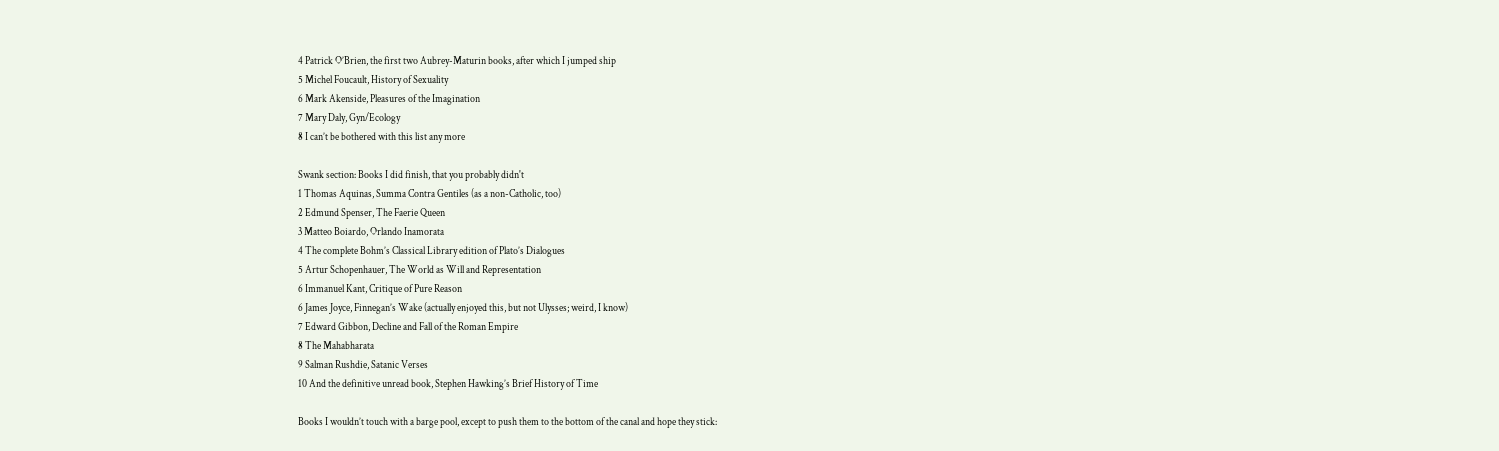4 Patrick O’Brien, the first two Aubrey-Maturin books, after which I jumped ship
5 Michel Foucault, History of Sexuality
6 Mark Akenside, Pleasures of the Imagination
7 Mary Daly, Gyn/Ecology
8 I can’t be bothered with this list any more

Swank section: Books I did finish, that you probably didn't
1 Thomas Aquinas, Summa Contra Gentiles (as a non-Catholic, too)
2 Edmund Spenser, The Faerie Queen
3 Matteo Boiardo, Orlando Inamorata
4 The complete Bohm’s Classical Library edition of Plato’s Dialogues
5 Artur Schopenhauer, The World as Will and Representation
6 Immanuel Kant, Critique of Pure Reason
6 James Joyce, Finnegan’s Wake (actually enjoyed this, but not Ulysses; weird, I know)
7 Edward Gibbon, Decline and Fall of the Roman Empire
8 The Mahabharata
9 Salman Rushdie, Satanic Verses
10 And the definitive unread book, Stephen Hawking’s Brief History of Time

Books I wouldn’t touch with a barge pool, except to push them to the bottom of the canal and hope they stick: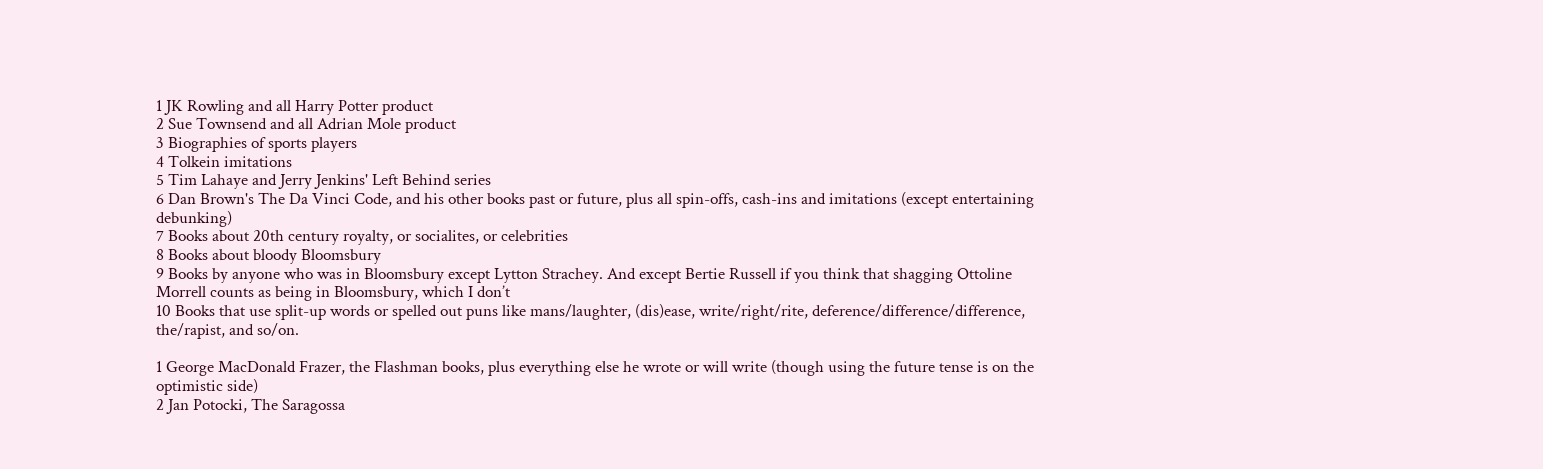1 JK Rowling and all Harry Potter product
2 Sue Townsend and all Adrian Mole product
3 Biographies of sports players
4 Tolkein imitations
5 Tim Lahaye and Jerry Jenkins' Left Behind series
6 Dan Brown's The Da Vinci Code, and his other books past or future, plus all spin-offs, cash-ins and imitations (except entertaining debunking)
7 Books about 20th century royalty, or socialites, or celebrities
8 Books about bloody Bloomsbury
9 Books by anyone who was in Bloomsbury except Lytton Strachey. And except Bertie Russell if you think that shagging Ottoline Morrell counts as being in Bloomsbury, which I don’t
10 Books that use split-up words or spelled out puns like mans/laughter, (dis)ease, write/right/rite, deference/difference/difference, the/rapist, and so/on.

1 George MacDonald Frazer, the Flashman books, plus everything else he wrote or will write (though using the future tense is on the optimistic side)
2 Jan Potocki, The Saragossa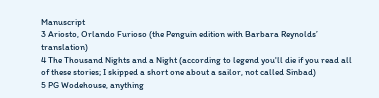Manuscript
3 Ariosto, Orlando Furioso (the Penguin edition with Barbara Reynolds’ translation)
4 The Thousand Nights and a Night (according to legend you'll die if you read all of these stories; I skipped a short one about a sailor, not called Sinbad)
5 PG Wodehouse, anything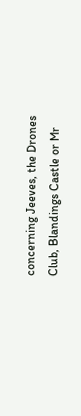concerning Jeeves, the Drones Club, Blandings Castle or Mr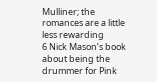Mulliner; the romances are a little less rewarding
6 Nick Mason’s book about being the drummer for Pink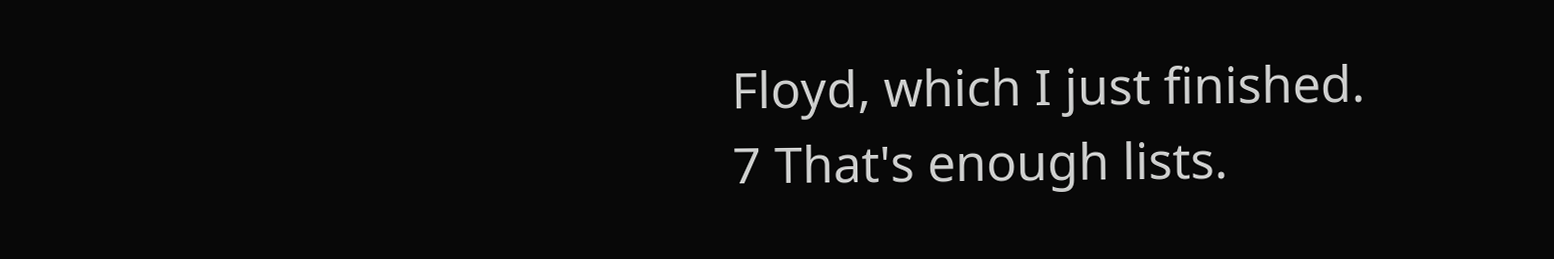Floyd, which I just finished.
7 That's enough lists.